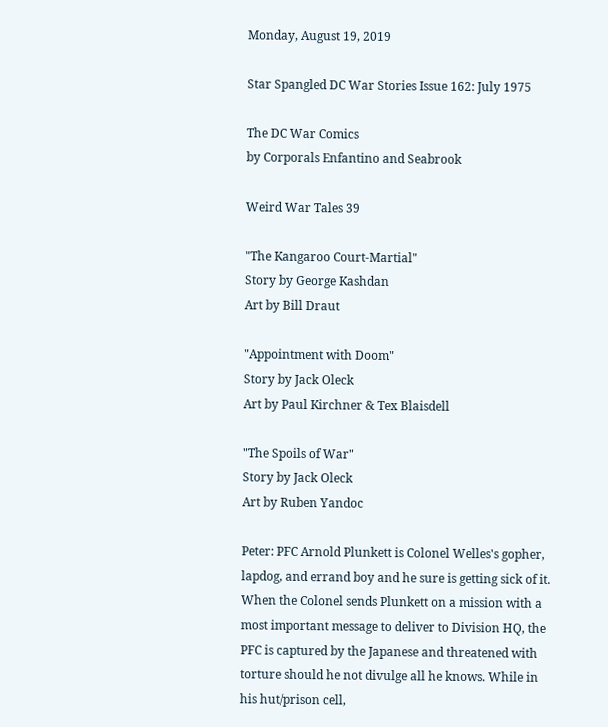Monday, August 19, 2019

Star Spangled DC War Stories Issue 162: July 1975

The DC War Comics
by Corporals Enfantino and Seabrook

Weird War Tales 39

"The Kangaroo Court-Martial"
Story by George Kashdan
Art by Bill Draut

"Appointment with Doom"
Story by Jack Oleck
Art by Paul Kirchner & Tex Blaisdell

"The Spoils of War"
Story by Jack Oleck
Art by Ruben Yandoc

Peter: PFC Arnold Plunkett is Colonel Welles's gopher, lapdog, and errand boy and he sure is getting sick of it. When the Colonel sends Plunkett on a mission with a most important message to deliver to Division HQ, the PFC is captured by the Japanese and threatened with torture should he not divulge all he knows. While in his hut/prison cell,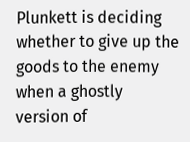Plunkett is deciding whether to give up the goods to the enemy when a ghostly version of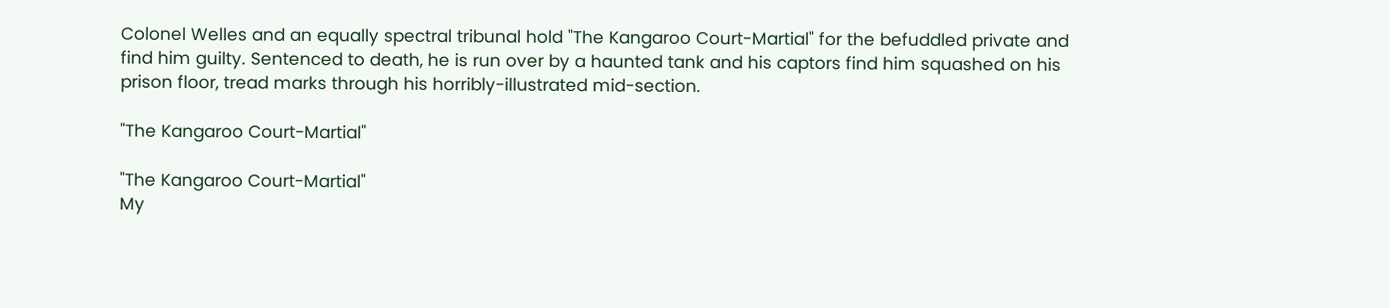Colonel Welles and an equally spectral tribunal hold "The Kangaroo Court-Martial" for the befuddled private and find him guilty. Sentenced to death, he is run over by a haunted tank and his captors find him squashed on his prison floor, tread marks through his horribly-illustrated mid-section.

"The Kangaroo Court-Martial"

"The Kangaroo Court-Martial"
My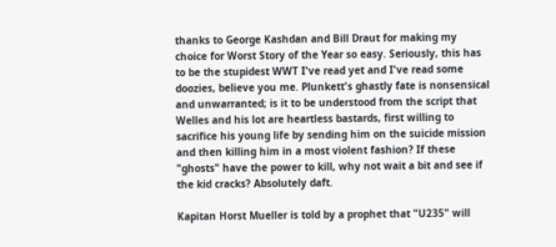thanks to George Kashdan and Bill Draut for making my choice for Worst Story of the Year so easy. Seriously, this has to be the stupidest WWT I've read yet and I've read some doozies, believe you me. Plunkett's ghastly fate is nonsensical and unwarranted; is it to be understood from the script that Welles and his lot are heartless bastards, first willing to sacrifice his young life by sending him on the suicide mission and then killing him in a most violent fashion? If these "ghosts" have the power to kill, why not wait a bit and see if the kid cracks? Absolutely daft.

Kapitan Horst Mueller is told by a prophet that "U235" will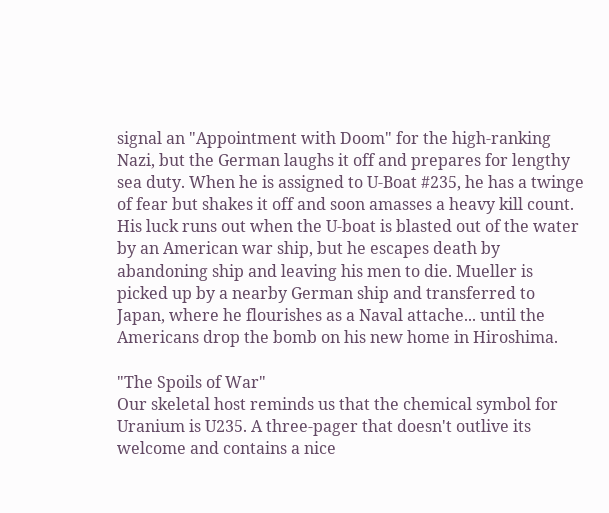signal an "Appointment with Doom" for the high-ranking Nazi, but the German laughs it off and prepares for lengthy sea duty. When he is assigned to U-Boat #235, he has a twinge of fear but shakes it off and soon amasses a heavy kill count. His luck runs out when the U-boat is blasted out of the water by an American war ship, but he escapes death by abandoning ship and leaving his men to die. Mueller is picked up by a nearby German ship and transferred to Japan, where he flourishes as a Naval attache... until the Americans drop the bomb on his new home in Hiroshima.

"The Spoils of War"
Our skeletal host reminds us that the chemical symbol for Uranium is U235. A three-pager that doesn't outlive its welcome and contains a nice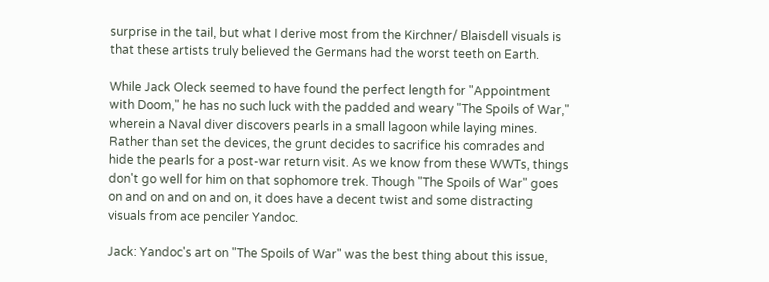surprise in the tail, but what I derive most from the Kirchner/ Blaisdell visuals is that these artists truly believed the Germans had the worst teeth on Earth.

While Jack Oleck seemed to have found the perfect length for "Appointment with Doom," he has no such luck with the padded and weary "The Spoils of War," wherein a Naval diver discovers pearls in a small lagoon while laying mines. Rather than set the devices, the grunt decides to sacrifice his comrades and hide the pearls for a post-war return visit. As we know from these WWTs, things don't go well for him on that sophomore trek. Though "The Spoils of War" goes on and on and on and on, it does have a decent twist and some distracting visuals from ace penciler Yandoc.

Jack: Yandoc's art on "The Spoils of War" was the best thing about this issue,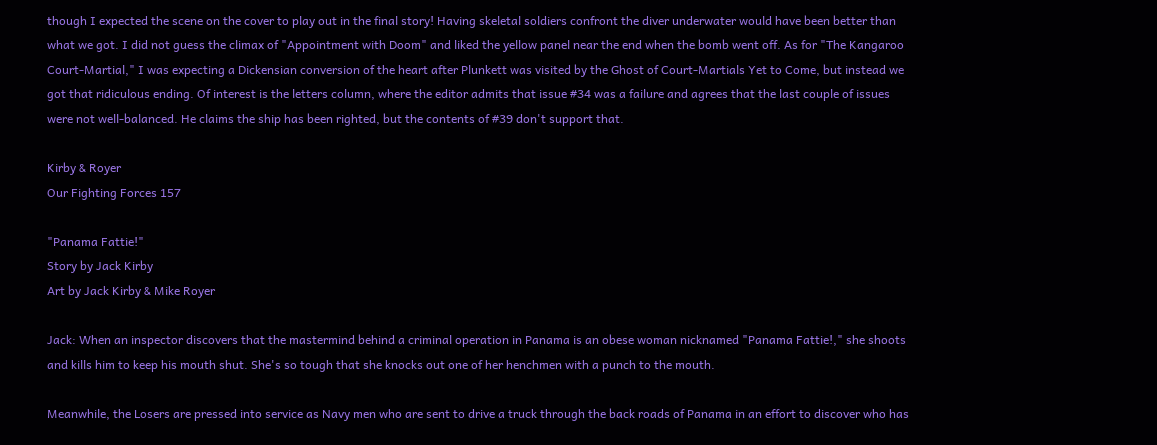though I expected the scene on the cover to play out in the final story! Having skeletal soldiers confront the diver underwater would have been better than what we got. I did not guess the climax of "Appointment with Doom" and liked the yellow panel near the end when the bomb went off. As for "The Kangaroo Court-Martial," I was expecting a Dickensian conversion of the heart after Plunkett was visited by the Ghost of Court-Martials Yet to Come, but instead we got that ridiculous ending. Of interest is the letters column, where the editor admits that issue #34 was a failure and agrees that the last couple of issues were not well-balanced. He claims the ship has been righted, but the contents of #39 don't support that.

Kirby & Royer
Our Fighting Forces 157

"Panama Fattie!"
Story by Jack Kirby
Art by Jack Kirby & Mike Royer

Jack: When an inspector discovers that the mastermind behind a criminal operation in Panama is an obese woman nicknamed "Panama Fattie!," she shoots and kills him to keep his mouth shut. She's so tough that she knocks out one of her henchmen with a punch to the mouth.

Meanwhile, the Losers are pressed into service as Navy men who are sent to drive a truck through the back roads of Panama in an effort to discover who has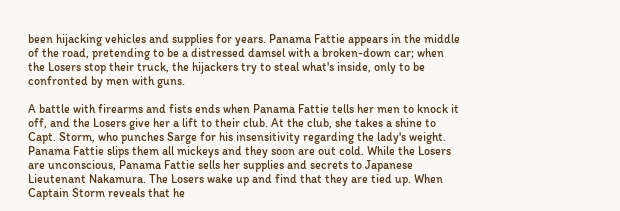been hijacking vehicles and supplies for years. Panama Fattie appears in the middle of the road, pretending to be a distressed damsel with a broken-down car; when the Losers stop their truck, the hijackers try to steal what's inside, only to be confronted by men with guns.

A battle with firearms and fists ends when Panama Fattie tells her men to knock it off, and the Losers give her a lift to their club. At the club, she takes a shine to Capt. Storm, who punches Sarge for his insensitivity regarding the lady's weight. Panama Fattie slips them all mickeys and they soon are out cold. While the Losers are unconscious, Panama Fattie sells her supplies and secrets to Japanese Lieutenant Nakamura. The Losers wake up and find that they are tied up. When Captain Storm reveals that he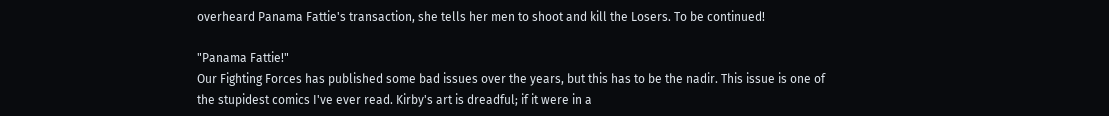overheard Panama Fattie's transaction, she tells her men to shoot and kill the Losers. To be continued!

"Panama Fattie!"
Our Fighting Forces has published some bad issues over the years, but this has to be the nadir. This issue is one of the stupidest comics I've ever read. Kirby's art is dreadful; if it were in a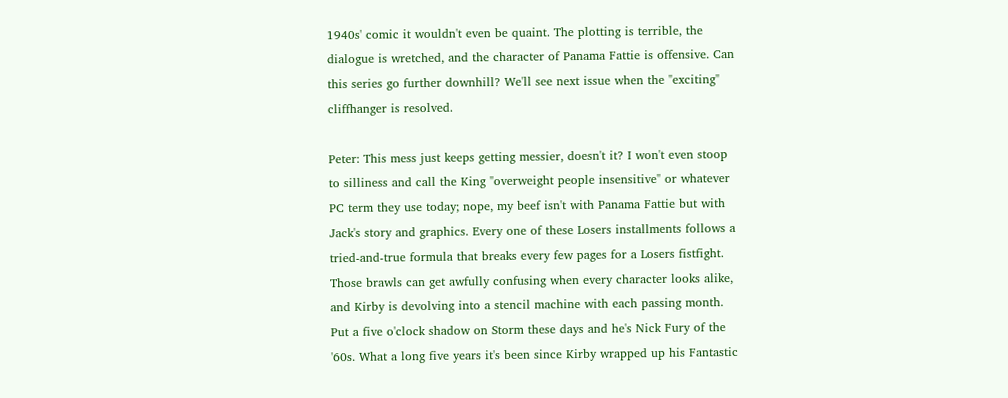1940s' comic it wouldn't even be quaint. The plotting is terrible, the dialogue is wretched, and the character of Panama Fattie is offensive. Can this series go further downhill? We'll see next issue when the "exciting" cliffhanger is resolved.

Peter: This mess just keeps getting messier, doesn't it? I won't even stoop to silliness and call the King "overweight people insensitive" or whatever PC term they use today; nope, my beef isn't with Panama Fattie but with Jack's story and graphics. Every one of these Losers installments follows a tried-and-true formula that breaks every few pages for a Losers fistfight. Those brawls can get awfully confusing when every character looks alike, and Kirby is devolving into a stencil machine with each passing month. Put a five o'clock shadow on Storm these days and he's Nick Fury of the '60s. What a long five years it's been since Kirby wrapped up his Fantastic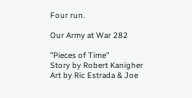Four run.

Our Army at War 282

"Pieces of Time"
Story by Robert Kanigher
Art by Ric Estrada & Joe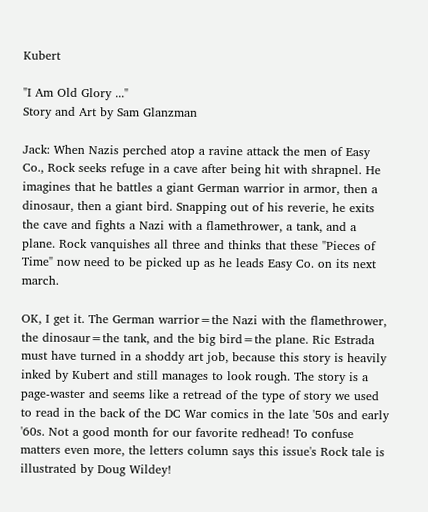Kubert

"I Am Old Glory ..."
Story and Art by Sam Glanzman

Jack: When Nazis perched atop a ravine attack the men of Easy Co., Rock seeks refuge in a cave after being hit with shrapnel. He imagines that he battles a giant German warrior in armor, then a dinosaur, then a giant bird. Snapping out of his reverie, he exits the cave and fights a Nazi with a flamethrower, a tank, and a plane. Rock vanquishes all three and thinks that these "Pieces of Time" now need to be picked up as he leads Easy Co. on its next march.

OK, I get it. The German warrior=the Nazi with the flamethrower, the dinosaur=the tank, and the big bird=the plane. Ric Estrada must have turned in a shoddy art job, because this story is heavily inked by Kubert and still manages to look rough. The story is a page-waster and seems like a retread of the type of story we used to read in the back of the DC War comics in the late '50s and early '60s. Not a good month for our favorite redhead! To confuse matters even more, the letters column says this issue's Rock tale is illustrated by Doug Wildey!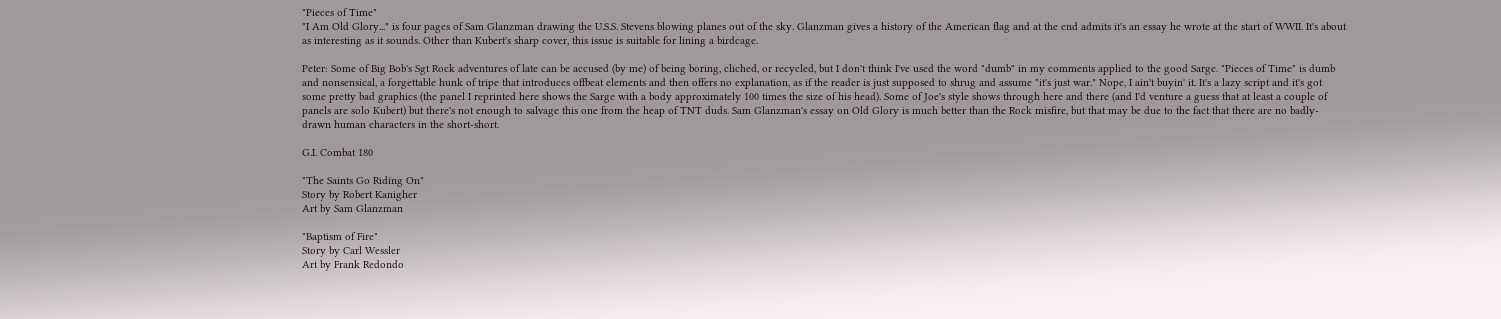"Pieces of Time"
"I Am Old Glory..." is four pages of Sam Glanzman drawing the U.S.S. Stevens blowing planes out of the sky. Glanzman gives a history of the American flag and at the end admits it's an essay he wrote at the start of WWII. It's about as interesting as it sounds. Other than Kubert's sharp cover, this issue is suitable for lining a birdcage.

Peter: Some of Big Bob's Sgt Rock adventures of late can be accused (by me) of being boring, cliched, or recycled, but I don't think I've used the word "dumb" in my comments applied to the good Sarge. "Pieces of Time" is dumb and nonsensical, a forgettable hunk of tripe that introduces offbeat elements and then offers no explanation, as if the reader is just supposed to shrug and assume "it's just war." Nope, I ain't buyin' it. It's a lazy script and it's got some pretty bad graphics (the panel I reprinted here shows the Sarge with a body approximately 100 times the size of his head). Some of Joe's style shows through here and there (and I'd venture a guess that at least a couple of panels are solo Kubert) but there's not enough to salvage this one from the heap of TNT duds. Sam Glanzman's essay on Old Glory is much better than the Rock misfire, but that may be due to the fact that there are no badly-drawn human characters in the short-short.

G.I. Combat 180

"The Saints Go Riding On"
Story by Robert Kanigher
Art by Sam Glanzman

"Baptism of Fire"
Story by Carl Wessler
Art by Frank Redondo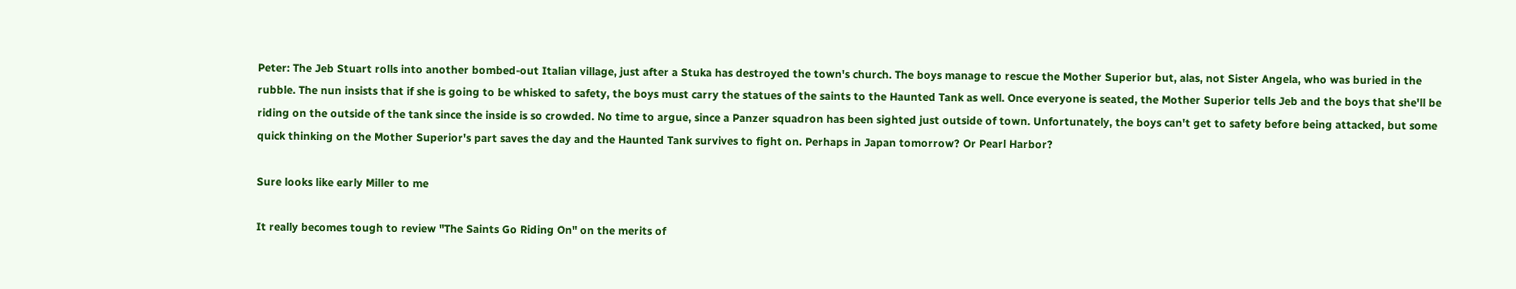Peter: The Jeb Stuart rolls into another bombed-out Italian village, just after a Stuka has destroyed the town's church. The boys manage to rescue the Mother Superior but, alas, not Sister Angela, who was buried in the rubble. The nun insists that if she is going to be whisked to safety, the boys must carry the statues of the saints to the Haunted Tank as well. Once everyone is seated, the Mother Superior tells Jeb and the boys that she'll be riding on the outside of the tank since the inside is so crowded. No time to argue, since a Panzer squadron has been sighted just outside of town. Unfortunately, the boys can't get to safety before being attacked, but some quick thinking on the Mother Superior's part saves the day and the Haunted Tank survives to fight on. Perhaps in Japan tomorrow? Or Pearl Harbor?

Sure looks like early Miller to me

It really becomes tough to review "The Saints Go Riding On" on the merits of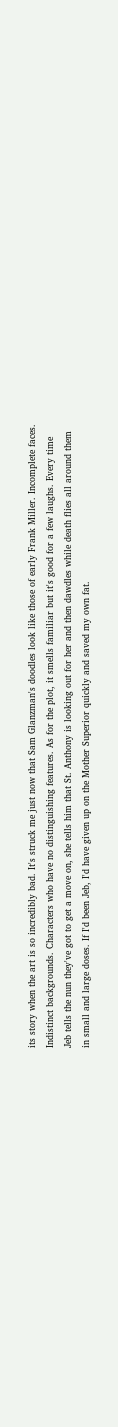its story when the art is so incredibly bad. It's struck me just now that Sam Glanzman's doodles look like those of early Frank Miller. Incomplete faces. Indistinct backgrounds. Characters who have no distinguishing features. As for the plot, it smells familiar but it's good for a few laughs. Every time Jeb tells the nun they've got to get a move on, she tells him that St. Anthony is looking out for her and then dawdles while death flies all around them in small and large doses. If I'd been Jeb, I'd have given up on the Mother Superior quickly and saved my own fat.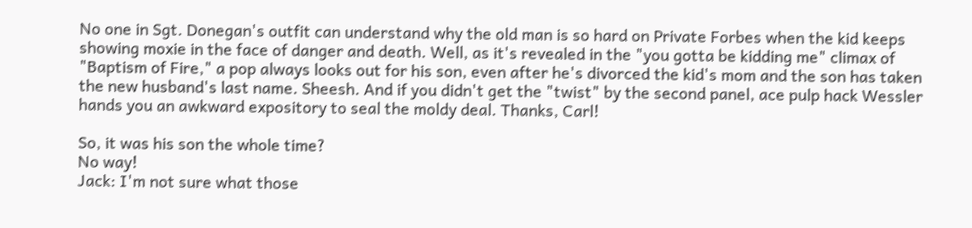No one in Sgt. Donegan's outfit can understand why the old man is so hard on Private Forbes when the kid keeps showing moxie in the face of danger and death. Well, as it's revealed in the "you gotta be kidding me" climax of "Baptism of Fire," a pop always looks out for his son, even after he's divorced the kid's mom and the son has taken the new husband's last name. Sheesh. And if you didn't get the "twist" by the second panel, ace pulp hack Wessler hands you an awkward expository to seal the moldy deal. Thanks, Carl!

So, it was his son the whole time?
No way!
Jack: I'm not sure what those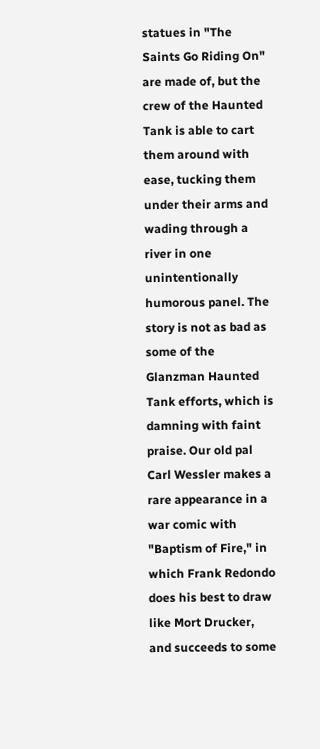statues in "The Saints Go Riding On" are made of, but the crew of the Haunted Tank is able to cart them around with ease, tucking them under their arms and wading through a river in one unintentionally humorous panel. The story is not as bad as some of the Glanzman Haunted Tank efforts, which is damning with faint praise. Our old pal Carl Wessler makes a rare appearance in a war comic with "Baptism of Fire," in which Frank Redondo does his best to draw like Mort Drucker, and succeeds to some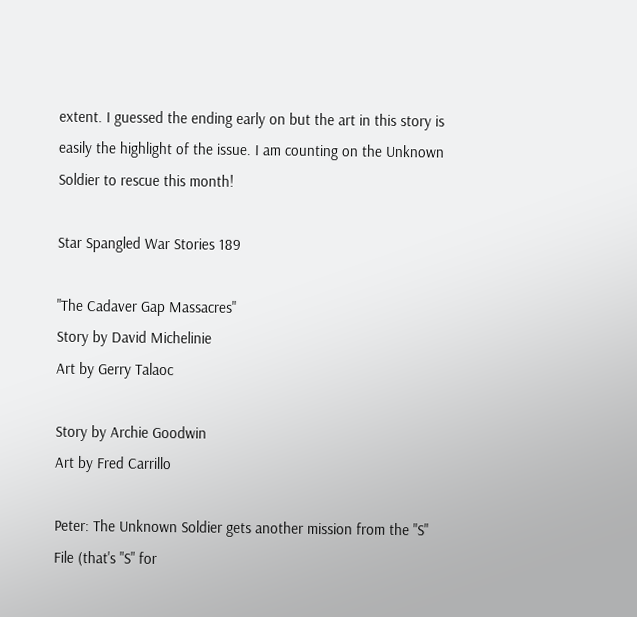extent. I guessed the ending early on but the art in this story is easily the highlight of the issue. I am counting on the Unknown Soldier to rescue this month!

Star Spangled War Stories 189

"The Cadaver Gap Massacres"
Story by David Michelinie
Art by Gerry Talaoc

Story by Archie Goodwin
Art by Fred Carrillo

Peter: The Unknown Soldier gets another mission from the "S" File (that's "S" for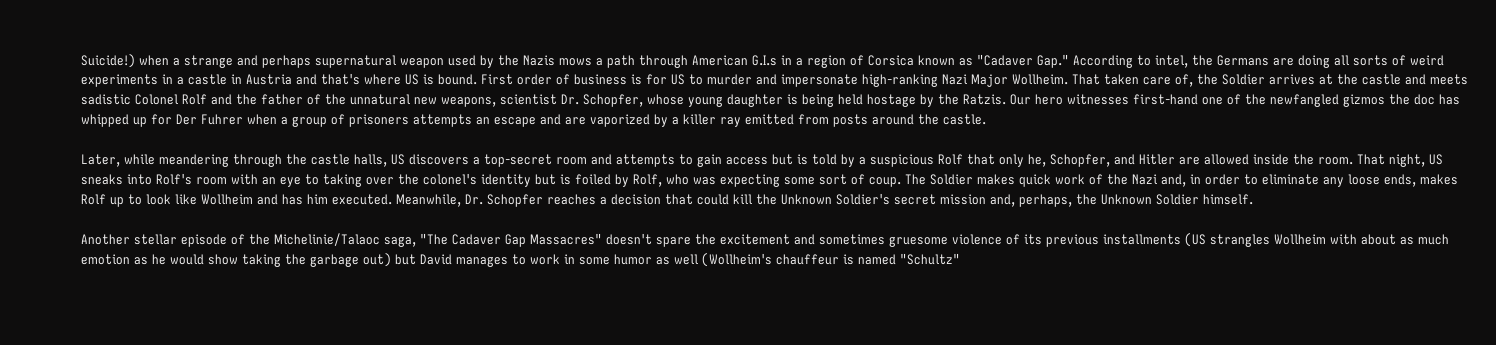Suicide!) when a strange and perhaps supernatural weapon used by the Nazis mows a path through American G.I.s in a region of Corsica known as "Cadaver Gap." According to intel, the Germans are doing all sorts of weird experiments in a castle in Austria and that's where US is bound. First order of business is for US to murder and impersonate high-ranking Nazi Major Wollheim. That taken care of, the Soldier arrives at the castle and meets sadistic Colonel Rolf and the father of the unnatural new weapons, scientist Dr. Schopfer, whose young daughter is being held hostage by the Ratzis. Our hero witnesses first-hand one of the newfangled gizmos the doc has whipped up for Der Fuhrer when a group of prisoners attempts an escape and are vaporized by a killer ray emitted from posts around the castle.

Later, while meandering through the castle halls, US discovers a top-secret room and attempts to gain access but is told by a suspicious Rolf that only he, Schopfer, and Hitler are allowed inside the room. That night, US sneaks into Rolf's room with an eye to taking over the colonel's identity but is foiled by Rolf, who was expecting some sort of coup. The Soldier makes quick work of the Nazi and, in order to eliminate any loose ends, makes Rolf up to look like Wollheim and has him executed. Meanwhile, Dr. Schopfer reaches a decision that could kill the Unknown Soldier's secret mission and, perhaps, the Unknown Soldier himself.

Another stellar episode of the Michelinie/Talaoc saga, "The Cadaver Gap Massacres" doesn't spare the excitement and sometimes gruesome violence of its previous installments (US strangles Wollheim with about as much emotion as he would show taking the garbage out) but David manages to work in some humor as well (Wollheim's chauffeur is named "Schultz"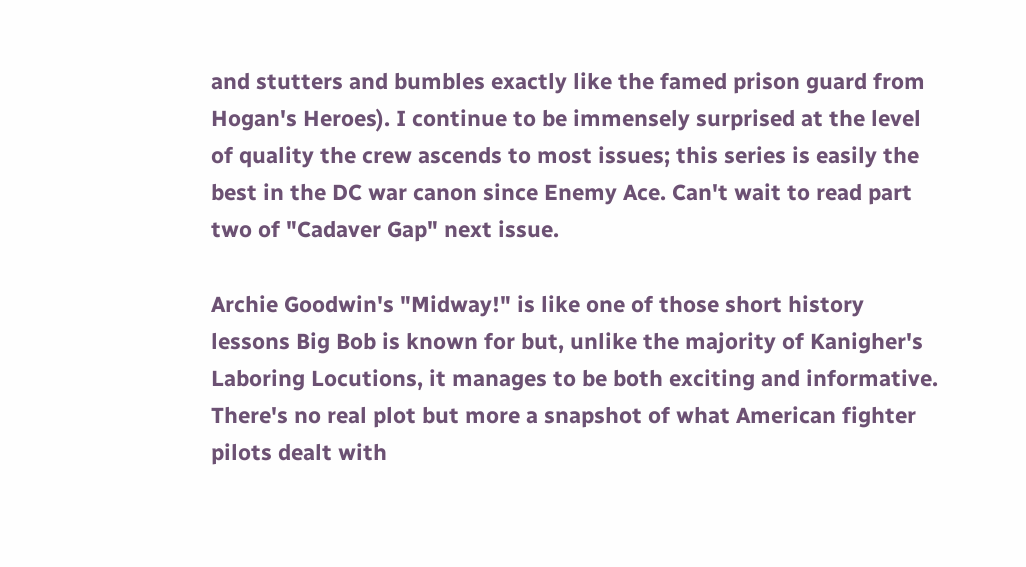and stutters and bumbles exactly like the famed prison guard from Hogan's Heroes). I continue to be immensely surprised at the level of quality the crew ascends to most issues; this series is easily the best in the DC war canon since Enemy Ace. Can't wait to read part two of "Cadaver Gap" next issue.

Archie Goodwin's "Midway!" is like one of those short history lessons Big Bob is known for but, unlike the majority of Kanigher's Laboring Locutions, it manages to be both exciting and informative. There's no real plot but more a snapshot of what American fighter pilots dealt with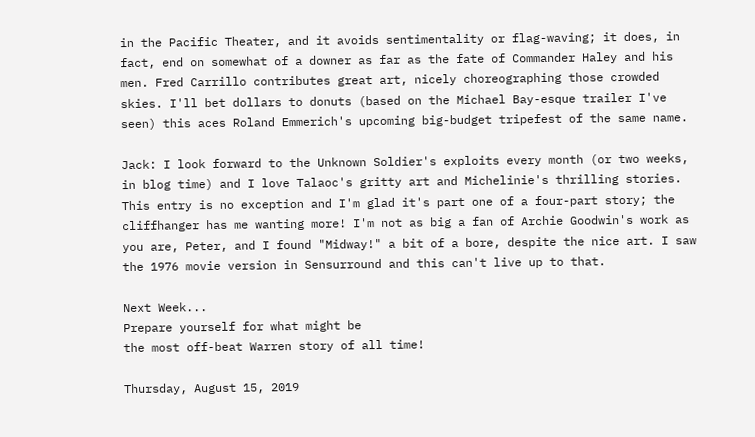in the Pacific Theater, and it avoids sentimentality or flag-waving; it does, in fact, end on somewhat of a downer as far as the fate of Commander Haley and his men. Fred Carrillo contributes great art, nicely choreographing those crowded skies. I'll bet dollars to donuts (based on the Michael Bay-esque trailer I've seen) this aces Roland Emmerich's upcoming big-budget tripefest of the same name.

Jack: I look forward to the Unknown Soldier's exploits every month (or two weeks, in blog time) and I love Talaoc's gritty art and Michelinie's thrilling stories. This entry is no exception and I'm glad it's part one of a four-part story; the cliffhanger has me wanting more! I'm not as big a fan of Archie Goodwin's work as you are, Peter, and I found "Midway!" a bit of a bore, despite the nice art. I saw the 1976 movie version in Sensurround and this can't live up to that.

Next Week...
Prepare yourself for what might be
the most off-beat Warren story of all time!

Thursday, August 15, 2019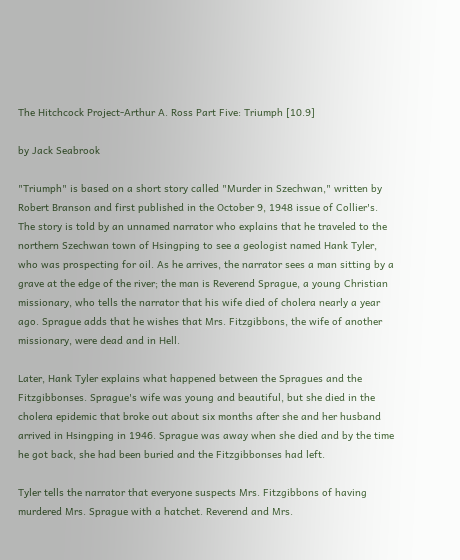The Hitchcock Project-Arthur A. Ross Part Five: Triumph [10.9]

by Jack Seabrook

"Triumph" is based on a short story called "Murder in Szechwan," written by Robert Branson and first published in the October 9, 1948 issue of Collier's. The story is told by an unnamed narrator who explains that he traveled to the northern Szechwan town of Hsingping to see a geologist named Hank Tyler, who was prospecting for oil. As he arrives, the narrator sees a man sitting by a grave at the edge of the river; the man is Reverend Sprague, a young Christian missionary, who tells the narrator that his wife died of cholera nearly a year ago. Sprague adds that he wishes that Mrs. Fitzgibbons, the wife of another missionary, were dead and in Hell.

Later, Hank Tyler explains what happened between the Spragues and the Fitzgibbonses. Sprague's wife was young and beautiful, but she died in the cholera epidemic that broke out about six months after she and her husband arrived in Hsingping in 1946. Sprague was away when she died and by the time he got back, she had been buried and the Fitzgibbonses had left.

Tyler tells the narrator that everyone suspects Mrs. Fitzgibbons of having murdered Mrs. Sprague with a hatchet. Reverend and Mrs.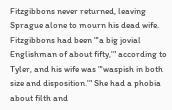Fitzgibbons never returned, leaving Sprague alone to mourn his dead wife. Fitzgibbons had been "'a big jovial Englishman of about fifty,'" according to Tyler, and his wife was "'waspish in both size and disposition.'" She had a phobia about filth and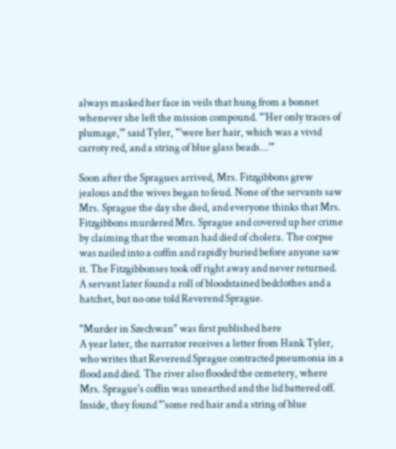always masked her face in veils that hung from a bonnet whenever she left the mission compound. "'Her only traces of plumage,'" said Tyler, "'were her hair, which was a vivid carroty red, and a string of blue glass beads...'"

Soon after the Spragues arrived, Mrs. Fitzgibbons grew jealous and the wives began to feud. None of the servants saw Mrs. Sprague the day she died, and everyone thinks that Mrs. Fitzgibbons murdered Mrs. Sprague and covered up her crime by claiming that the woman had died of cholera. The corpse was nailed into a coffin and rapidly buried before anyone saw it. The Fitzgibbonses took off right away and never returned. A servant later found a roll of bloodstained bedclothes and a hatchet, but no one told Reverend Sprague.

"Murder in Szechwan" was first published here
A year later, the narrator receives a letter from Hank Tyler, who writes that Reverend Sprague contracted pneumonia in a flood and died. The river also flooded the cemetery, where Mrs. Sprague's coffin was unearthed and the lid battered off. Inside, they found "'some red hair and a string of blue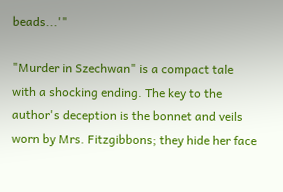beads...'"

"Murder in Szechwan" is a compact tale with a shocking ending. The key to the author's deception is the bonnet and veils worn by Mrs. Fitzgibbons; they hide her face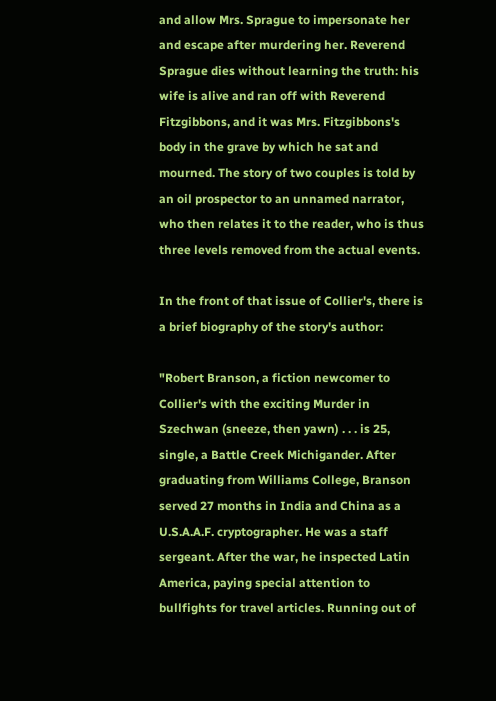and allow Mrs. Sprague to impersonate her and escape after murdering her. Reverend Sprague dies without learning the truth: his wife is alive and ran off with Reverend Fitzgibbons, and it was Mrs. Fitzgibbons's body in the grave by which he sat and mourned. The story of two couples is told by an oil prospector to an unnamed narrator, who then relates it to the reader, who is thus three levels removed from the actual events.

In the front of that issue of Collier's, there is a brief biography of the story's author:

"Robert Branson, a fiction newcomer to Collier's with the exciting Murder in Szechwan (sneeze, then yawn) . . . is 25, single, a Battle Creek Michigander. After graduating from Williams College, Branson served 27 months in India and China as a U.S.A.A.F. cryptographer. He was a staff sergeant. After the war, he inspected Latin America, paying special attention to bullfights for travel articles. Running out of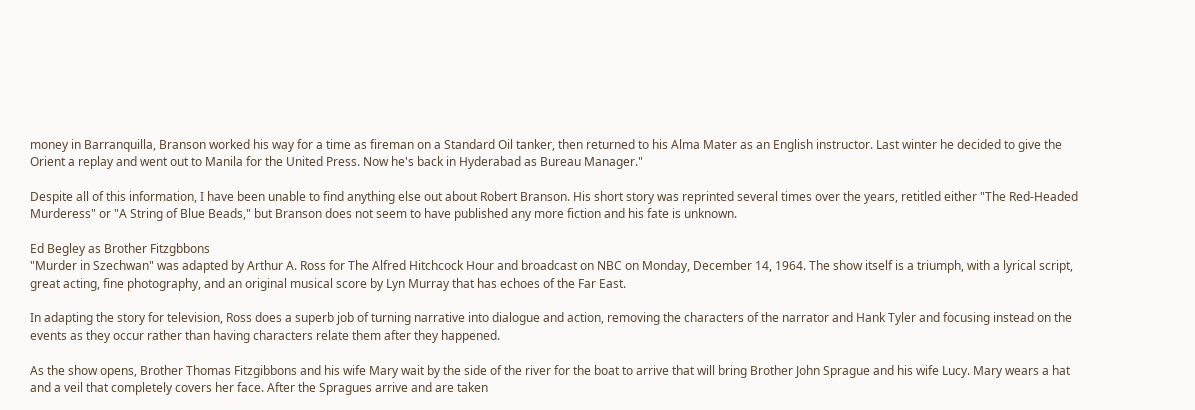money in Barranquilla, Branson worked his way for a time as fireman on a Standard Oil tanker, then returned to his Alma Mater as an English instructor. Last winter he decided to give the Orient a replay and went out to Manila for the United Press. Now he's back in Hyderabad as Bureau Manager."

Despite all of this information, I have been unable to find anything else out about Robert Branson. His short story was reprinted several times over the years, retitled either "The Red-Headed Murderess" or "A String of Blue Beads," but Branson does not seem to have published any more fiction and his fate is unknown.

Ed Begley as Brother Fitzgbbons
"Murder in Szechwan" was adapted by Arthur A. Ross for The Alfred Hitchcock Hour and broadcast on NBC on Monday, December 14, 1964. The show itself is a triumph, with a lyrical script, great acting, fine photography, and an original musical score by Lyn Murray that has echoes of the Far East.

In adapting the story for television, Ross does a superb job of turning narrative into dialogue and action, removing the characters of the narrator and Hank Tyler and focusing instead on the events as they occur rather than having characters relate them after they happened.

As the show opens, Brother Thomas Fitzgibbons and his wife Mary wait by the side of the river for the boat to arrive that will bring Brother John Sprague and his wife Lucy. Mary wears a hat and a veil that completely covers her face. After the Spragues arrive and are taken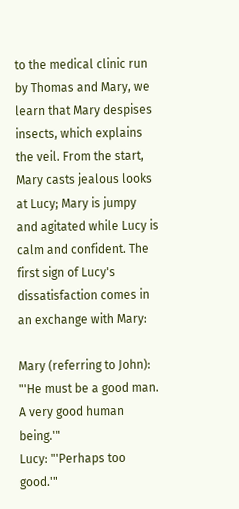to the medical clinic run by Thomas and Mary, we learn that Mary despises insects, which explains the veil. From the start, Mary casts jealous looks at Lucy; Mary is jumpy and agitated while Lucy is calm and confident. The first sign of Lucy's dissatisfaction comes in an exchange with Mary:

Mary (referring to John): "'He must be a good man. A very good human being.'"
Lucy: "'Perhaps too good.'"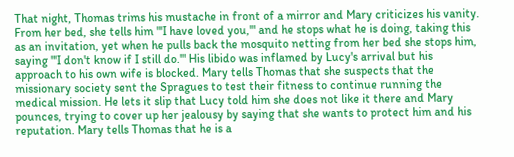That night, Thomas trims his mustache in front of a mirror and Mary criticizes his vanity. From her bed, she tells him "'I have loved you,'" and he stops what he is doing, taking this as an invitation, yet when he pulls back the mosquito netting from her bed she stops him, saying "'I don't know if I still do.'" His libido was inflamed by Lucy's arrival but his approach to his own wife is blocked. Mary tells Thomas that she suspects that the missionary society sent the Spragues to test their fitness to continue running the medical mission. He lets it slip that Lucy told him she does not like it there and Mary pounces, trying to cover up her jealousy by saying that she wants to protect him and his reputation. Mary tells Thomas that he is a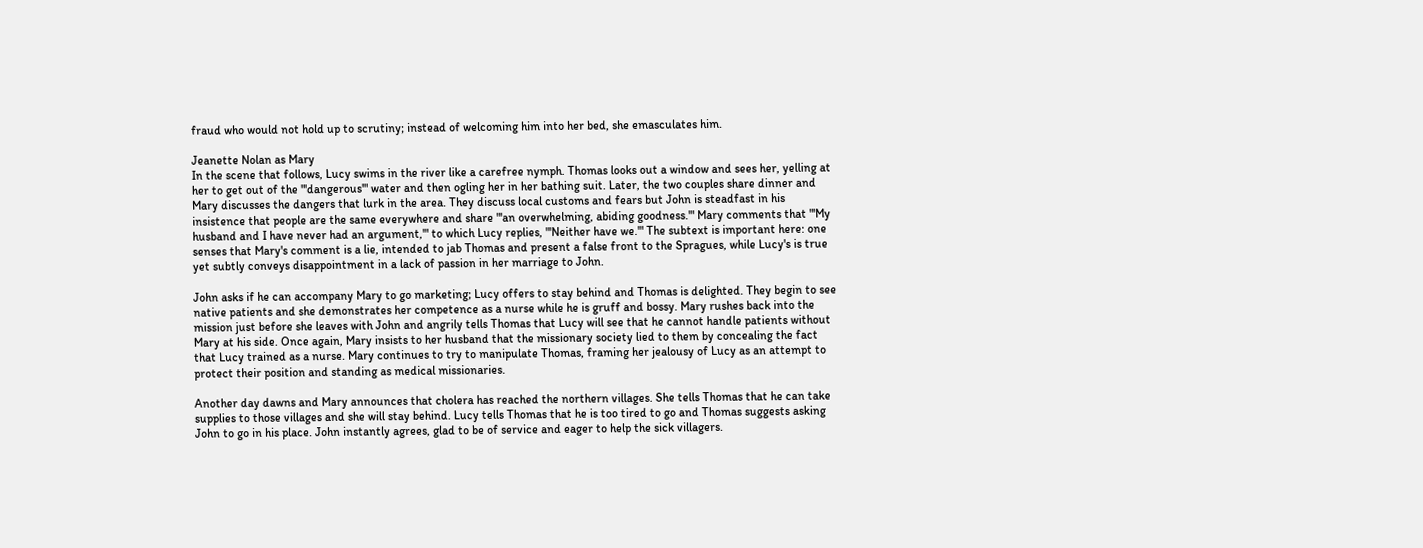fraud who would not hold up to scrutiny; instead of welcoming him into her bed, she emasculates him.

Jeanette Nolan as Mary
In the scene that follows, Lucy swims in the river like a carefree nymph. Thomas looks out a window and sees her, yelling at her to get out of the "'dangerous'" water and then ogling her in her bathing suit. Later, the two couples share dinner and Mary discusses the dangers that lurk in the area. They discuss local customs and fears but John is steadfast in his insistence that people are the same everywhere and share "'an overwhelming, abiding goodness.'" Mary comments that "'My husband and I have never had an argument,'" to which Lucy replies, "'Neither have we.'" The subtext is important here: one senses that Mary's comment is a lie, intended to jab Thomas and present a false front to the Spragues, while Lucy's is true yet subtly conveys disappointment in a lack of passion in her marriage to John.

John asks if he can accompany Mary to go marketing; Lucy offers to stay behind and Thomas is delighted. They begin to see native patients and she demonstrates her competence as a nurse while he is gruff and bossy. Mary rushes back into the mission just before she leaves with John and angrily tells Thomas that Lucy will see that he cannot handle patients without Mary at his side. Once again, Mary insists to her husband that the missionary society lied to them by concealing the fact that Lucy trained as a nurse. Mary continues to try to manipulate Thomas, framing her jealousy of Lucy as an attempt to protect their position and standing as medical missionaries.

Another day dawns and Mary announces that cholera has reached the northern villages. She tells Thomas that he can take supplies to those villages and she will stay behind. Lucy tells Thomas that he is too tired to go and Thomas suggests asking John to go in his place. John instantly agrees, glad to be of service and eager to help the sick villagers.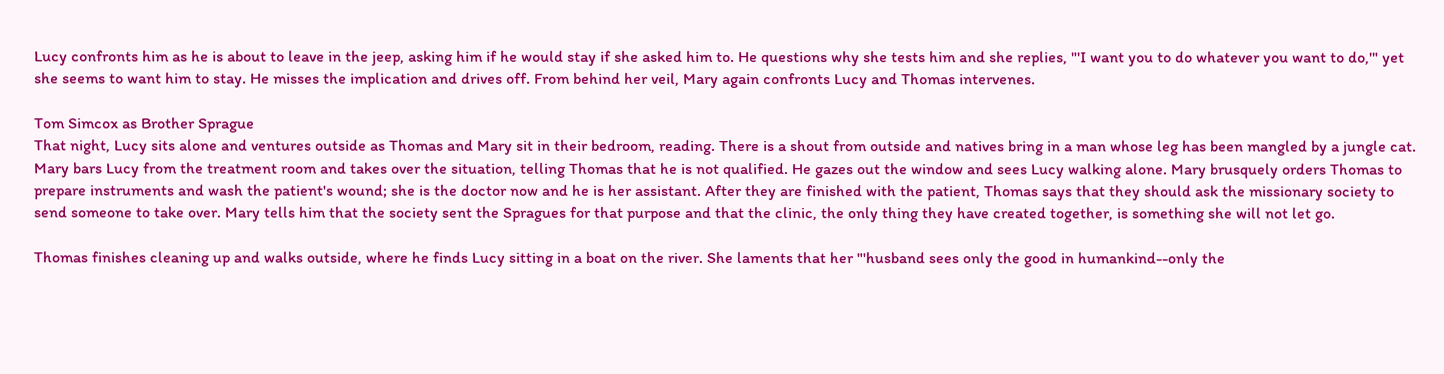Lucy confronts him as he is about to leave in the jeep, asking him if he would stay if she asked him to. He questions why she tests him and she replies, "'I want you to do whatever you want to do,'" yet she seems to want him to stay. He misses the implication and drives off. From behind her veil, Mary again confronts Lucy and Thomas intervenes.

Tom Simcox as Brother Sprague
That night, Lucy sits alone and ventures outside as Thomas and Mary sit in their bedroom, reading. There is a shout from outside and natives bring in a man whose leg has been mangled by a jungle cat. Mary bars Lucy from the treatment room and takes over the situation, telling Thomas that he is not qualified. He gazes out the window and sees Lucy walking alone. Mary brusquely orders Thomas to prepare instruments and wash the patient's wound; she is the doctor now and he is her assistant. After they are finished with the patient, Thomas says that they should ask the missionary society to send someone to take over. Mary tells him that the society sent the Spragues for that purpose and that the clinic, the only thing they have created together, is something she will not let go.

Thomas finishes cleaning up and walks outside, where he finds Lucy sitting in a boat on the river. She laments that her "'husband sees only the good in humankind--only the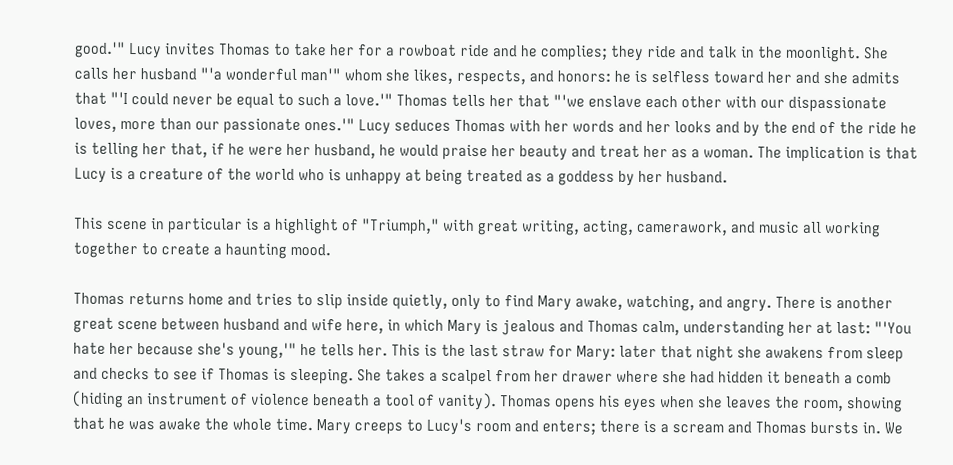good.'" Lucy invites Thomas to take her for a rowboat ride and he complies; they ride and talk in the moonlight. She calls her husband "'a wonderful man'" whom she likes, respects, and honors: he is selfless toward her and she admits that "'I could never be equal to such a love.'" Thomas tells her that "'we enslave each other with our dispassionate loves, more than our passionate ones.'" Lucy seduces Thomas with her words and her looks and by the end of the ride he is telling her that, if he were her husband, he would praise her beauty and treat her as a woman. The implication is that Lucy is a creature of the world who is unhappy at being treated as a goddess by her husband.

This scene in particular is a highlight of "Triumph," with great writing, acting, camerawork, and music all working together to create a haunting mood.

Thomas returns home and tries to slip inside quietly, only to find Mary awake, watching, and angry. There is another great scene between husband and wife here, in which Mary is jealous and Thomas calm, understanding her at last: "'You hate her because she's young,'" he tells her. This is the last straw for Mary: later that night she awakens from sleep and checks to see if Thomas is sleeping. She takes a scalpel from her drawer where she had hidden it beneath a comb (hiding an instrument of violence beneath a tool of vanity). Thomas opens his eyes when she leaves the room, showing that he was awake the whole time. Mary creeps to Lucy's room and enters; there is a scream and Thomas bursts in. We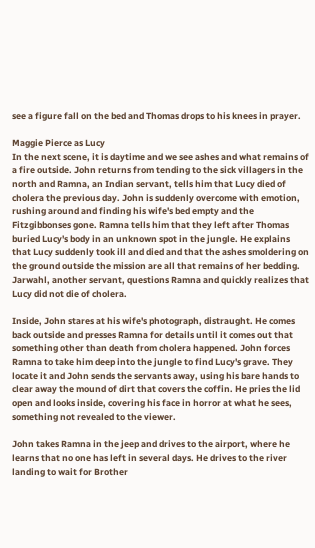see a figure fall on the bed and Thomas drops to his knees in prayer.

Maggie Pierce as Lucy
In the next scene, it is daytime and we see ashes and what remains of a fire outside. John returns from tending to the sick villagers in the north and Ramna, an Indian servant, tells him that Lucy died of cholera the previous day. John is suddenly overcome with emotion, rushing around and finding his wife's bed empty and the Fitzgibbonses gone. Ramna tells him that they left after Thomas buried Lucy's body in an unknown spot in the jungle. He explains that Lucy suddenly took ill and died and that the ashes smoldering on the ground outside the mission are all that remains of her bedding. Jarwahl, another servant, questions Ramna and quickly realizes that Lucy did not die of cholera.

Inside, John stares at his wife's photograph, distraught. He comes back outside and presses Ramna for details until it comes out that something other than death from cholera happened. John forces Ramna to take him deep into the jungle to find Lucy's grave. They locate it and John sends the servants away, using his bare hands to clear away the mound of dirt that covers the coffin. He pries the lid open and looks inside, covering his face in horror at what he sees, something not revealed to the viewer.

John takes Ramna in the jeep and drives to the airport, where he learns that no one has left in several days. He drives to the river landing to wait for Brother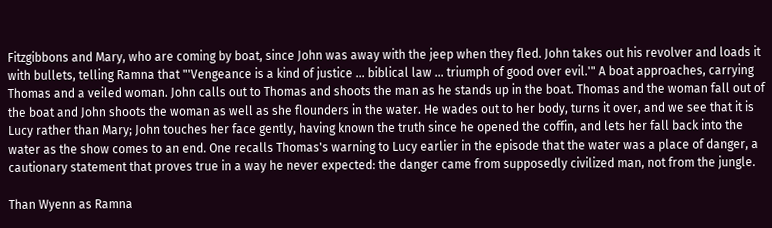Fitzgibbons and Mary, who are coming by boat, since John was away with the jeep when they fled. John takes out his revolver and loads it with bullets, telling Ramna that "'Vengeance is a kind of justice ... biblical law ... triumph of good over evil.'" A boat approaches, carrying Thomas and a veiled woman. John calls out to Thomas and shoots the man as he stands up in the boat. Thomas and the woman fall out of the boat and John shoots the woman as well as she flounders in the water. He wades out to her body, turns it over, and we see that it is Lucy rather than Mary; John touches her face gently, having known the truth since he opened the coffin, and lets her fall back into the water as the show comes to an end. One recalls Thomas's warning to Lucy earlier in the episode that the water was a place of danger, a cautionary statement that proves true in a way he never expected: the danger came from supposedly civilized man, not from the jungle.

Than Wyenn as Ramna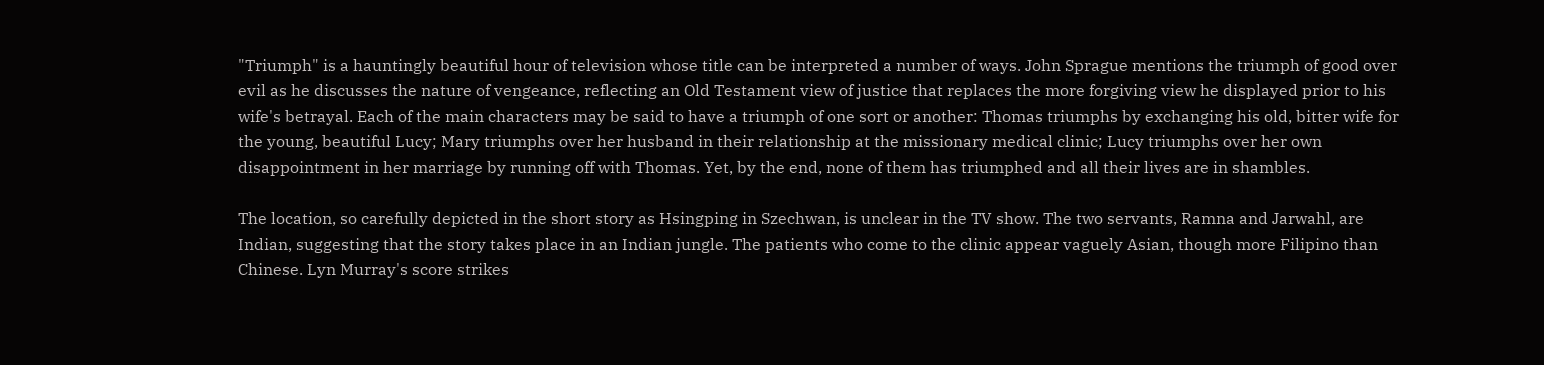"Triumph" is a hauntingly beautiful hour of television whose title can be interpreted a number of ways. John Sprague mentions the triumph of good over evil as he discusses the nature of vengeance, reflecting an Old Testament view of justice that replaces the more forgiving view he displayed prior to his wife's betrayal. Each of the main characters may be said to have a triumph of one sort or another: Thomas triumphs by exchanging his old, bitter wife for the young, beautiful Lucy; Mary triumphs over her husband in their relationship at the missionary medical clinic; Lucy triumphs over her own disappointment in her marriage by running off with Thomas. Yet, by the end, none of them has triumphed and all their lives are in shambles.

The location, so carefully depicted in the short story as Hsingping in Szechwan, is unclear in the TV show. The two servants, Ramna and Jarwahl, are Indian, suggesting that the story takes place in an Indian jungle. The patients who come to the clinic appear vaguely Asian, though more Filipino than Chinese. Lyn Murray's score strikes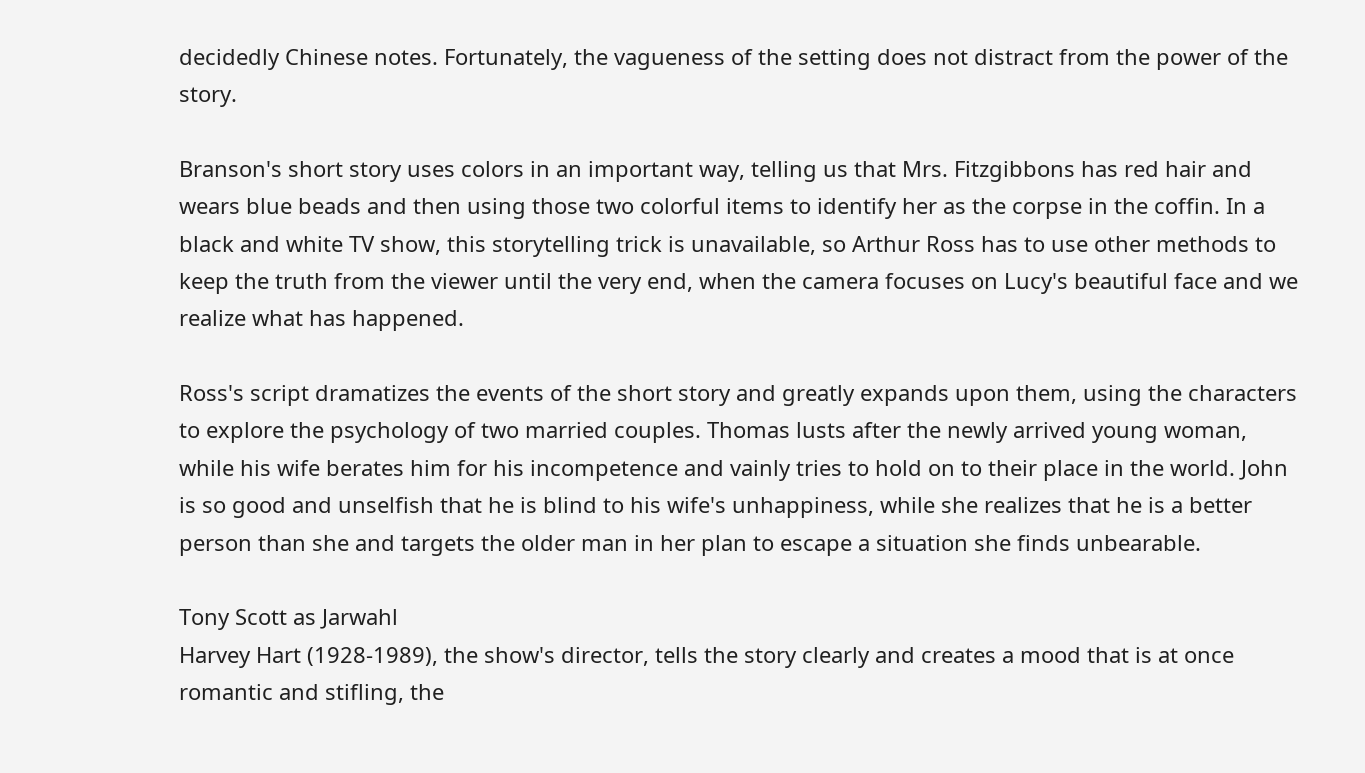decidedly Chinese notes. Fortunately, the vagueness of the setting does not distract from the power of the story.

Branson's short story uses colors in an important way, telling us that Mrs. Fitzgibbons has red hair and wears blue beads and then using those two colorful items to identify her as the corpse in the coffin. In a black and white TV show, this storytelling trick is unavailable, so Arthur Ross has to use other methods to keep the truth from the viewer until the very end, when the camera focuses on Lucy's beautiful face and we realize what has happened.

Ross's script dramatizes the events of the short story and greatly expands upon them, using the characters to explore the psychology of two married couples. Thomas lusts after the newly arrived young woman, while his wife berates him for his incompetence and vainly tries to hold on to their place in the world. John is so good and unselfish that he is blind to his wife's unhappiness, while she realizes that he is a better person than she and targets the older man in her plan to escape a situation she finds unbearable.

Tony Scott as Jarwahl
Harvey Hart (1928-1989), the show's director, tells the story clearly and creates a mood that is at once romantic and stifling, the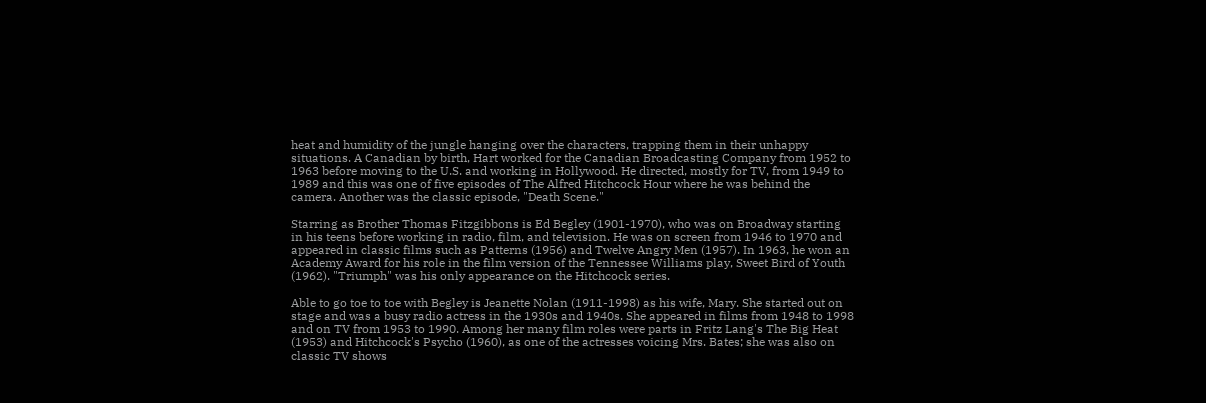heat and humidity of the jungle hanging over the characters, trapping them in their unhappy situations. A Canadian by birth, Hart worked for the Canadian Broadcasting Company from 1952 to 1963 before moving to the U.S. and working in Hollywood. He directed, mostly for TV, from 1949 to 1989 and this was one of five episodes of The Alfred Hitchcock Hour where he was behind the camera. Another was the classic episode, "Death Scene."

Starring as Brother Thomas Fitzgibbons is Ed Begley (1901-1970), who was on Broadway starting in his teens before working in radio, film, and television. He was on screen from 1946 to 1970 and appeared in classic films such as Patterns (1956) and Twelve Angry Men (1957). In 1963, he won an Academy Award for his role in the film version of the Tennessee Williams play, Sweet Bird of Youth (1962). "Triumph" was his only appearance on the Hitchcock series.

Able to go toe to toe with Begley is Jeanette Nolan (1911-1998) as his wife, Mary. She started out on stage and was a busy radio actress in the 1930s and 1940s. She appeared in films from 1948 to 1998 and on TV from 1953 to 1990. Among her many film roles were parts in Fritz Lang's The Big Heat (1953) and Hitchcock's Psycho (1960), as one of the actresses voicing Mrs. Bates; she was also on classic TV shows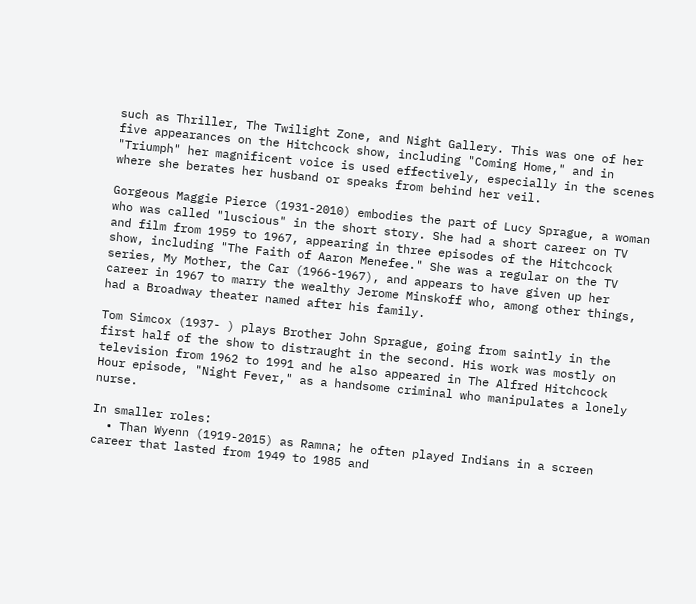such as Thriller, The Twilight Zone, and Night Gallery. This was one of her five appearances on the Hitchcock show, including "Coming Home," and in "Triumph" her magnificent voice is used effectively, especially in the scenes where she berates her husband or speaks from behind her veil.

Gorgeous Maggie Pierce (1931-2010) embodies the part of Lucy Sprague, a woman who was called "luscious" in the short story. She had a short career on TV and film from 1959 to 1967, appearing in three episodes of the Hitchcock show, including "The Faith of Aaron Menefee." She was a regular on the TV series, My Mother, the Car (1966-1967), and appears to have given up her career in 1967 to marry the wealthy Jerome Minskoff who, among other things, had a Broadway theater named after his family.

Tom Simcox (1937- ) plays Brother John Sprague, going from saintly in the first half of the show to distraught in the second. His work was mostly on television from 1962 to 1991 and he also appeared in The Alfred Hitchcock Hour episode, "Night Fever," as a handsome criminal who manipulates a lonely nurse.

In smaller roles:
  • Than Wyenn (1919-2015) as Ramna; he often played Indians in a screen career that lasted from 1949 to 1985 and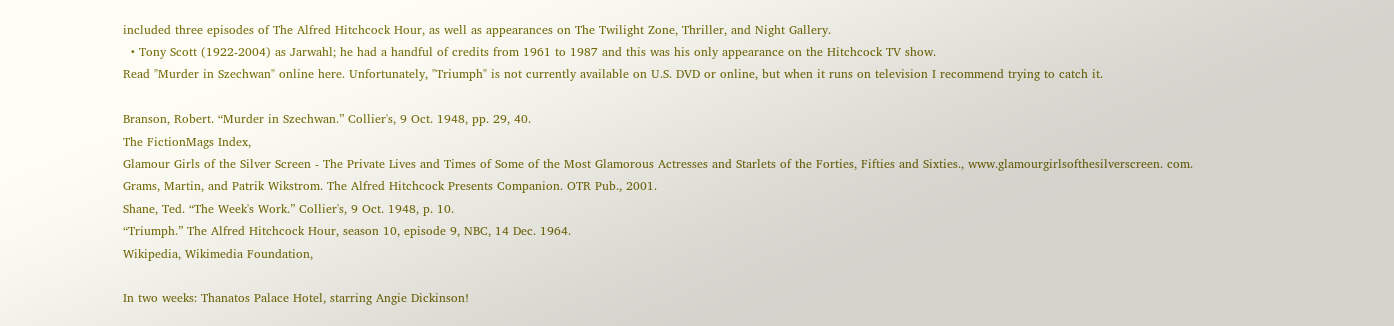included three episodes of The Alfred Hitchcock Hour, as well as appearances on The Twilight Zone, Thriller, and Night Gallery.
  • Tony Scott (1922-2004) as Jarwahl; he had a handful of credits from 1961 to 1987 and this was his only appearance on the Hitchcock TV show.
Read "Murder in Szechwan" online here. Unfortunately, "Triumph" is not currently available on U.S. DVD or online, but when it runs on television I recommend trying to catch it.

Branson, Robert. “Murder in Szechwan.” Collier's, 9 Oct. 1948, pp. 29, 40.
The FictionMags Index,
Glamour Girls of the Silver Screen - The Private Lives and Times of Some of the Most Glamorous Actresses and Starlets of the Forties, Fifties and Sixties., www.glamourgirlsofthesilverscreen. com.
Grams, Martin, and Patrik Wikstrom. The Alfred Hitchcock Presents Companion. OTR Pub., 2001.
Shane, Ted. “The Week's Work.” Collier's, 9 Oct. 1948, p. 10.
“Triumph.” The Alfred Hitchcock Hour, season 10, episode 9, NBC, 14 Dec. 1964.
Wikipedia, Wikimedia Foundation,

In two weeks: Thanatos Palace Hotel, starring Angie Dickinson!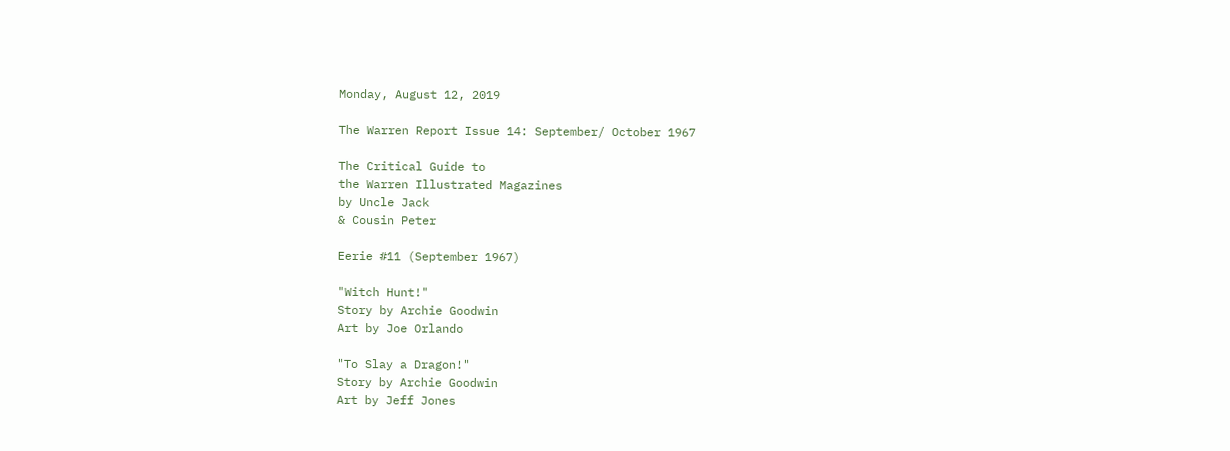Monday, August 12, 2019

The Warren Report Issue 14: September/ October 1967

The Critical Guide to
the Warren Illustrated Magazines
by Uncle Jack
& Cousin Peter

Eerie #11 (September 1967)

"Witch Hunt!"
Story by Archie Goodwin
Art by Joe Orlando

"To Slay a Dragon!"
Story by Archie Goodwin
Art by Jeff Jones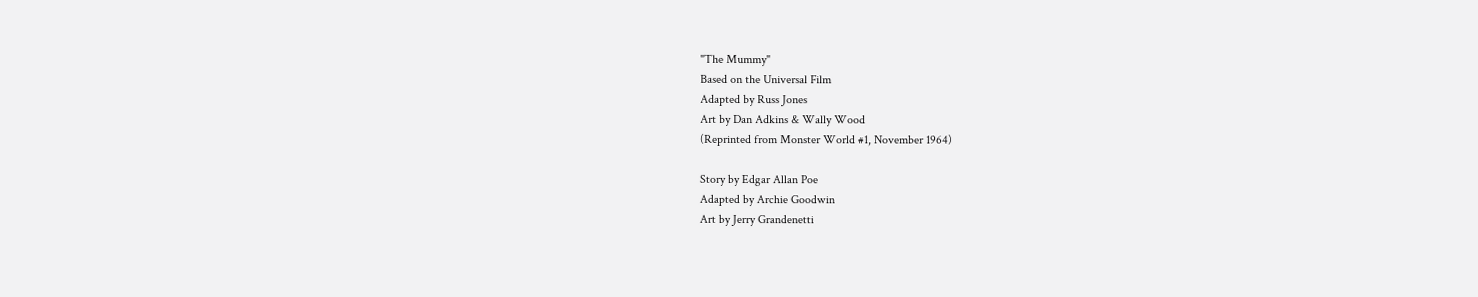"The Mummy"
Based on the Universal Film
Adapted by Russ Jones
Art by Dan Adkins & Wally Wood
(Reprinted from Monster World #1, November 1964)

Story by Edgar Allan Poe
Adapted by Archie Goodwin
Art by Jerry Grandenetti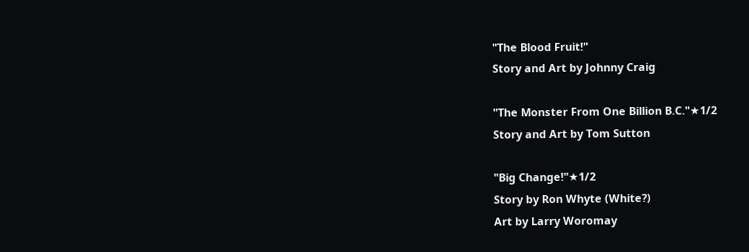"The Blood Fruit!"
Story and Art by Johnny Craig

"The Monster From One Billion B.C."★1/2
Story and Art by Tom Sutton

"Big Change!"★1/2
Story by Ron Whyte (White?)
Art by Larry Woromay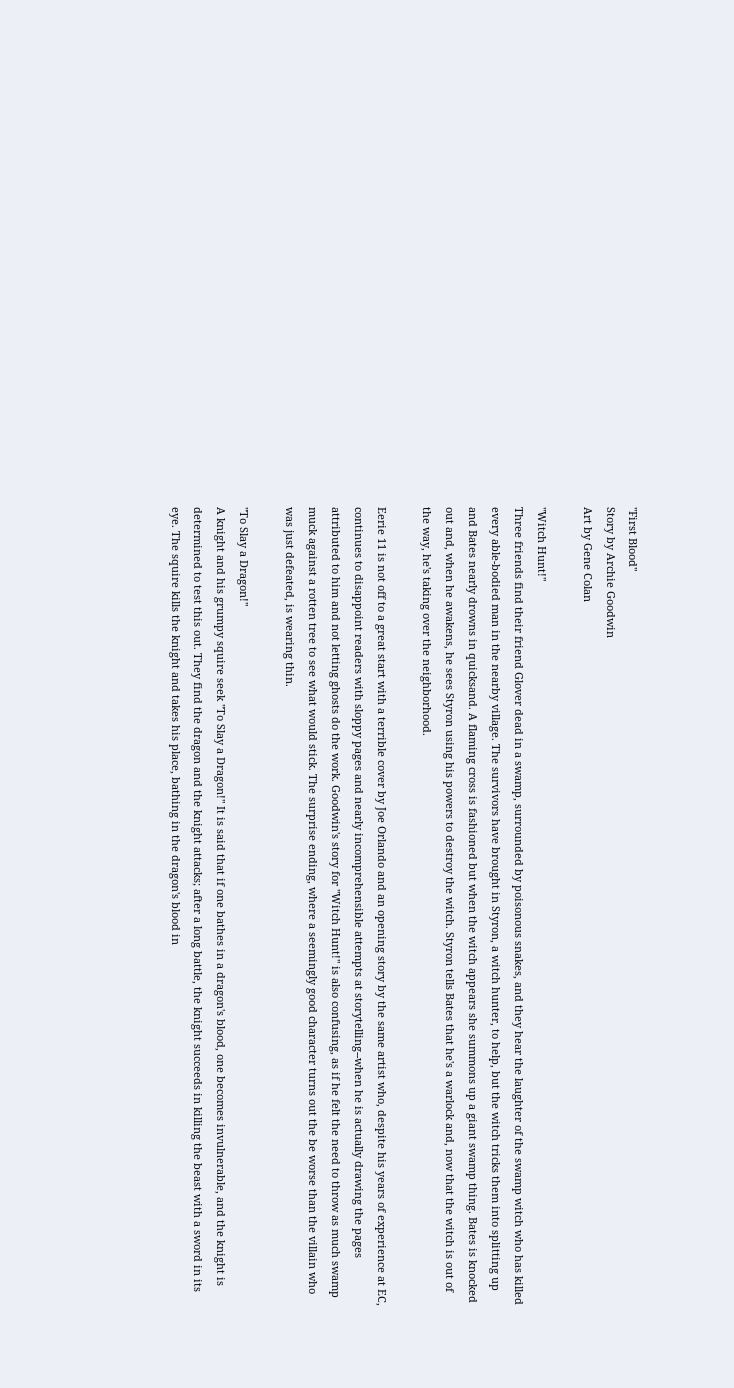"First Blood"
Story by Archie Goodwin
Art by Gene Colan

"Witch Hunt!"
Three friends find their friend Glover dead in a swamp, surrounded by poisonous snakes, and they hear the laughter of the swamp witch who has killed every able-bodied man in the nearby village. The survivors have brought in Styron, a witch hunter, to help, but the witch tricks them into splitting up and Bates nearly drowns in quicksand. A flaming cross is fashioned but when the witch appears she summons up a giant swamp thing. Bates is knocked out and, when he awakens, he sees Styron using his powers to destroy the witch. Styron tells Bates that he's a warlock and, now that the witch is out of the way, he's taking over the neighborhood.

Eerie 11 is not off to a great start with a terrible cover by Joe Orlando and an opening story by the same artist who, despite his years of experience at EC, continues to disappoint readers with sloppy pages and nearly incomprehensible attempts at storytelling--when he is actually drawing the pages attributed to him and not letting ghosts do the work. Goodwin's story for "Witch Hunt!" is also confusing, as if he felt the need to throw as much swamp muck against a rotten tree to see what would stick. The surprise ending, where a seemingly good character turns out the be worse than the villain who was just defeated, is wearing thin.

"To Slay a Dragon!"
A knight and his grumpy squire seek "To Slay a Dragon!" It is said that if one bathes in a dragon's blood, one becomes invulnerable, and the knight is determined to test this out. They find the dragon and the knight attacks; after a long battle, the knight succeeds in killing the beast with a sword in its eye. The squire kills the knight and takes his place, bathing in the dragon's blood in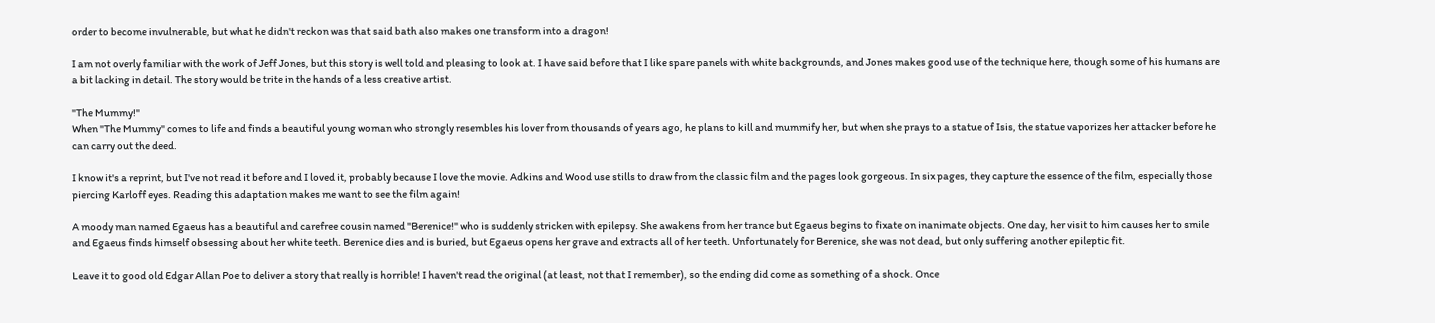order to become invulnerable, but what he didn't reckon was that said bath also makes one transform into a dragon!

I am not overly familiar with the work of Jeff Jones, but this story is well told and pleasing to look at. I have said before that I like spare panels with white backgrounds, and Jones makes good use of the technique here, though some of his humans are a bit lacking in detail. The story would be trite in the hands of a less creative artist.

"The Mummy!"
When "The Mummy" comes to life and finds a beautiful young woman who strongly resembles his lover from thousands of years ago, he plans to kill and mummify her, but when she prays to a statue of Isis, the statue vaporizes her attacker before he can carry out the deed.

I know it's a reprint, but I've not read it before and I loved it, probably because I love the movie. Adkins and Wood use stills to draw from the classic film and the pages look gorgeous. In six pages, they capture the essence of the film, especially those piercing Karloff eyes. Reading this adaptation makes me want to see the film again!

A moody man named Egaeus has a beautiful and carefree cousin named "Berenice!" who is suddenly stricken with epilepsy. She awakens from her trance but Egaeus begins to fixate on inanimate objects. One day, her visit to him causes her to smile and Egaeus finds himself obsessing about her white teeth. Berenice dies and is buried, but Egaeus opens her grave and extracts all of her teeth. Unfortunately for Berenice, she was not dead, but only suffering another epileptic fit.

Leave it to good old Edgar Allan Poe to deliver a story that really is horrible! I haven't read the original (at least, not that I remember), so the ending did come as something of a shock. Once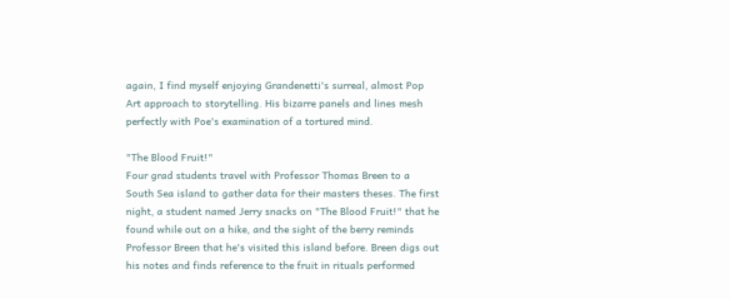again, I find myself enjoying Grandenetti's surreal, almost Pop Art approach to storytelling. His bizarre panels and lines mesh perfectly with Poe's examination of a tortured mind.

"The Blood Fruit!"
Four grad students travel with Professor Thomas Breen to a South Sea island to gather data for their masters theses. The first night, a student named Jerry snacks on "The Blood Fruit!" that he found while out on a hike, and the sight of the berry reminds Professor Breen that he's visited this island before. Breen digs out his notes and finds reference to the fruit in rituals performed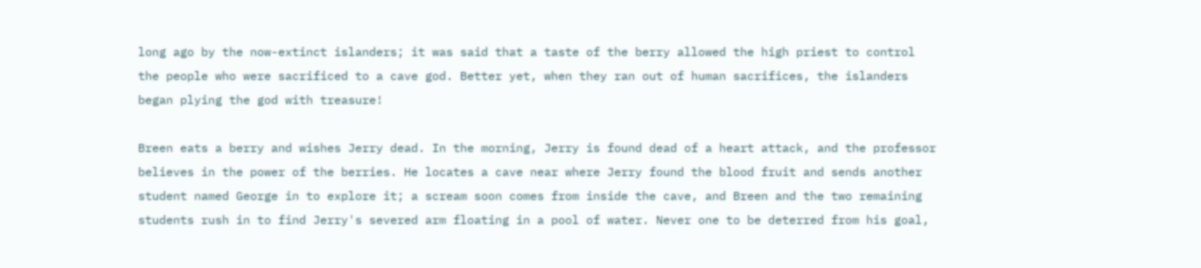long ago by the now-extinct islanders; it was said that a taste of the berry allowed the high priest to control the people who were sacrificed to a cave god. Better yet, when they ran out of human sacrifices, the islanders began plying the god with treasure!

Breen eats a berry and wishes Jerry dead. In the morning, Jerry is found dead of a heart attack, and the professor believes in the power of the berries. He locates a cave near where Jerry found the blood fruit and sends another student named George in to explore it; a scream soon comes from inside the cave, and Breen and the two remaining students rush in to find Jerry's severed arm floating in a pool of water. Never one to be deterred from his goal,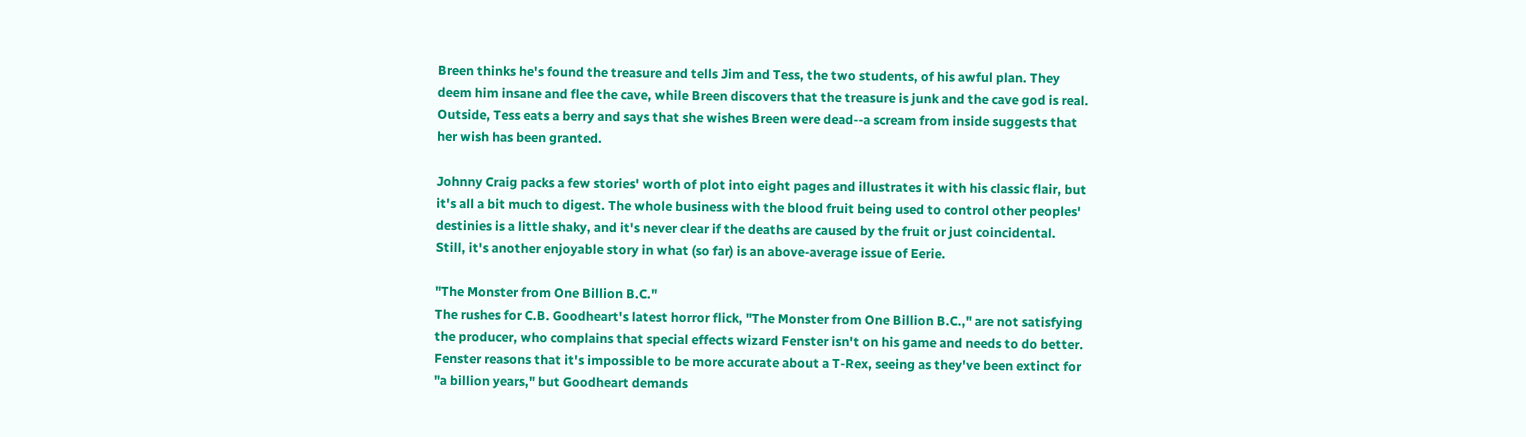Breen thinks he's found the treasure and tells Jim and Tess, the two students, of his awful plan. They deem him insane and flee the cave, while Breen discovers that the treasure is junk and the cave god is real. Outside, Tess eats a berry and says that she wishes Breen were dead--a scream from inside suggests that her wish has been granted.

Johnny Craig packs a few stories' worth of plot into eight pages and illustrates it with his classic flair, but it's all a bit much to digest. The whole business with the blood fruit being used to control other peoples' destinies is a little shaky, and it's never clear if the deaths are caused by the fruit or just coincidental. Still, it's another enjoyable story in what (so far) is an above-average issue of Eerie.

"The Monster from One Billion B.C."
The rushes for C.B. Goodheart's latest horror flick, "The Monster from One Billion B.C.," are not satisfying the producer, who complains that special effects wizard Fenster isn't on his game and needs to do better. Fenster reasons that it's impossible to be more accurate about a T-Rex, seeing as they've been extinct for "a billion years," but Goodheart demands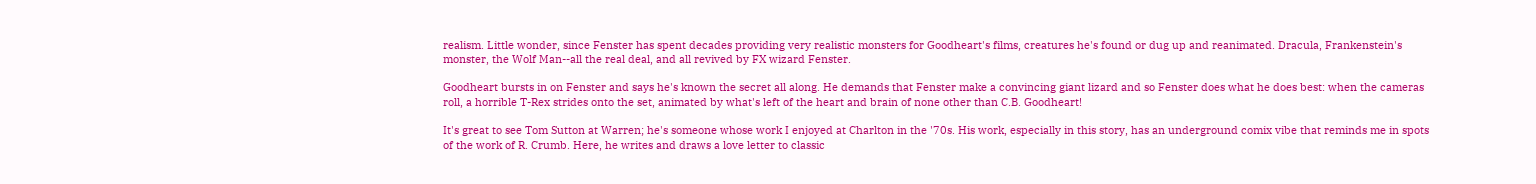realism. Little wonder, since Fenster has spent decades providing very realistic monsters for Goodheart's films, creatures he's found or dug up and reanimated. Dracula, Frankenstein's monster, the Wolf Man--all the real deal, and all revived by FX wizard Fenster.

Goodheart bursts in on Fenster and says he's known the secret all along. He demands that Fenster make a convincing giant lizard and so Fenster does what he does best: when the cameras roll, a horrible T-Rex strides onto the set, animated by what's left of the heart and brain of none other than C.B. Goodheart!

It's great to see Tom Sutton at Warren; he's someone whose work I enjoyed at Charlton in the '70s. His work, especially in this story, has an underground comix vibe that reminds me in spots of the work of R. Crumb. Here, he writes and draws a love letter to classic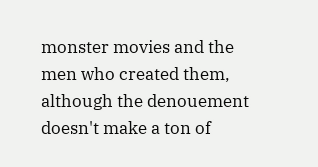monster movies and the men who created them, although the denouement doesn't make a ton of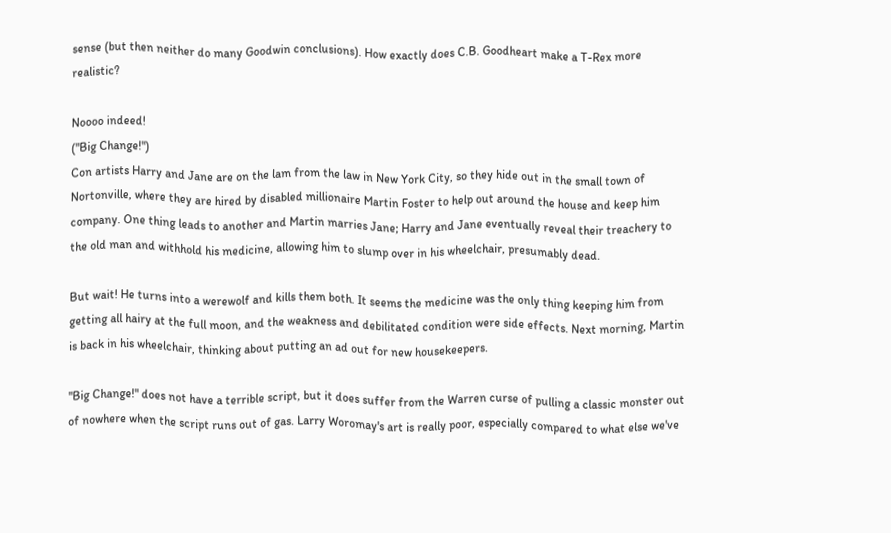sense (but then neither do many Goodwin conclusions). How exactly does C.B. Goodheart make a T-Rex more realistic?

Noooo indeed!
("Big Change!")
Con artists Harry and Jane are on the lam from the law in New York City, so they hide out in the small town of Nortonville, where they are hired by disabled millionaire Martin Foster to help out around the house and keep him company. One thing leads to another and Martin marries Jane; Harry and Jane eventually reveal their treachery to the old man and withhold his medicine, allowing him to slump over in his wheelchair, presumably dead.

But wait! He turns into a werewolf and kills them both. It seems the medicine was the only thing keeping him from getting all hairy at the full moon, and the weakness and debilitated condition were side effects. Next morning, Martin is back in his wheelchair, thinking about putting an ad out for new housekeepers.

"Big Change!" does not have a terrible script, but it does suffer from the Warren curse of pulling a classic monster out of nowhere when the script runs out of gas. Larry Woromay's art is really poor, especially compared to what else we've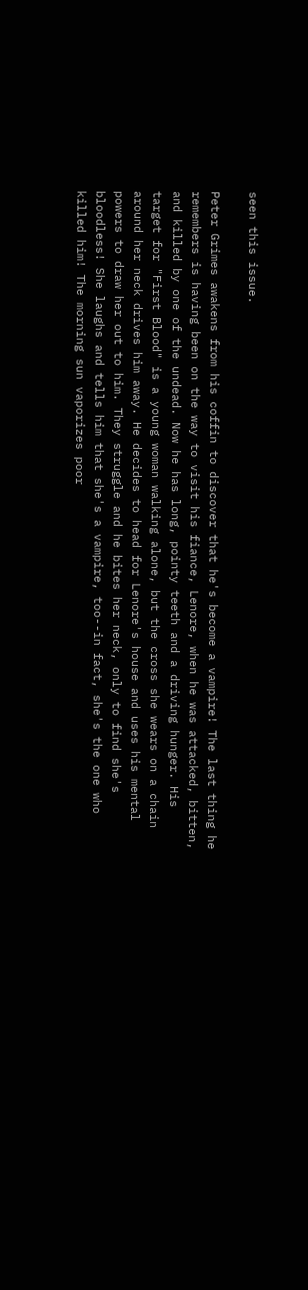seen this issue.

Peter Grimes awakens from his coffin to discover that he's become a vampire! The last thing he remembers is having been on the way to visit his fiance, Lenore, when he was attacked, bitten, and killed by one of the undead. Now he has long, pointy teeth and a driving hunger. His target for "First Blood" is a young woman walking alone, but the cross she wears on a chain around her neck drives him away. He decides to head for Lenore's house and uses his mental powers to draw her out to him. They struggle and he bites her neck, only to find she's bloodless! She laughs and tells him that she's a vampire, too--in fact, she's the one who killed him! The morning sun vaporizes poor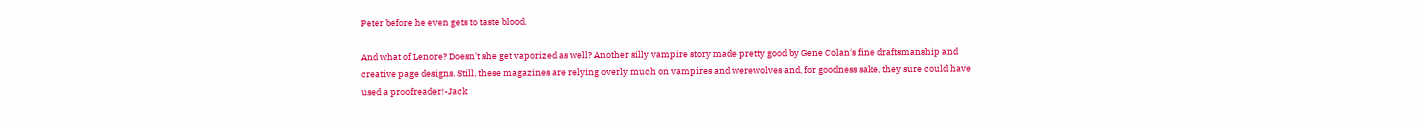Peter before he even gets to taste blood.

And what of Lenore? Doesn't she get vaporized as well? Another silly vampire story made pretty good by Gene Colan's fine draftsmanship and creative page designs. Still, these magazines are relying overly much on vampires and werewolves and, for goodness sake, they sure could have used a proofreader!-Jack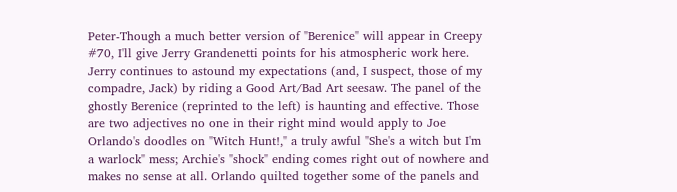Peter-Though a much better version of "Berenice" will appear in Creepy #70, I'll give Jerry Grandenetti points for his atmospheric work here. Jerry continues to astound my expectations (and, I suspect, those of my compadre, Jack) by riding a Good Art/Bad Art seesaw. The panel of the ghostly Berenice (reprinted to the left) is haunting and effective. Those are two adjectives no one in their right mind would apply to Joe Orlando's doodles on "Witch Hunt!," a truly awful "She's a witch but I'm a warlock" mess; Archie's "shock" ending comes right out of nowhere and makes no sense at all. Orlando quilted together some of the panels and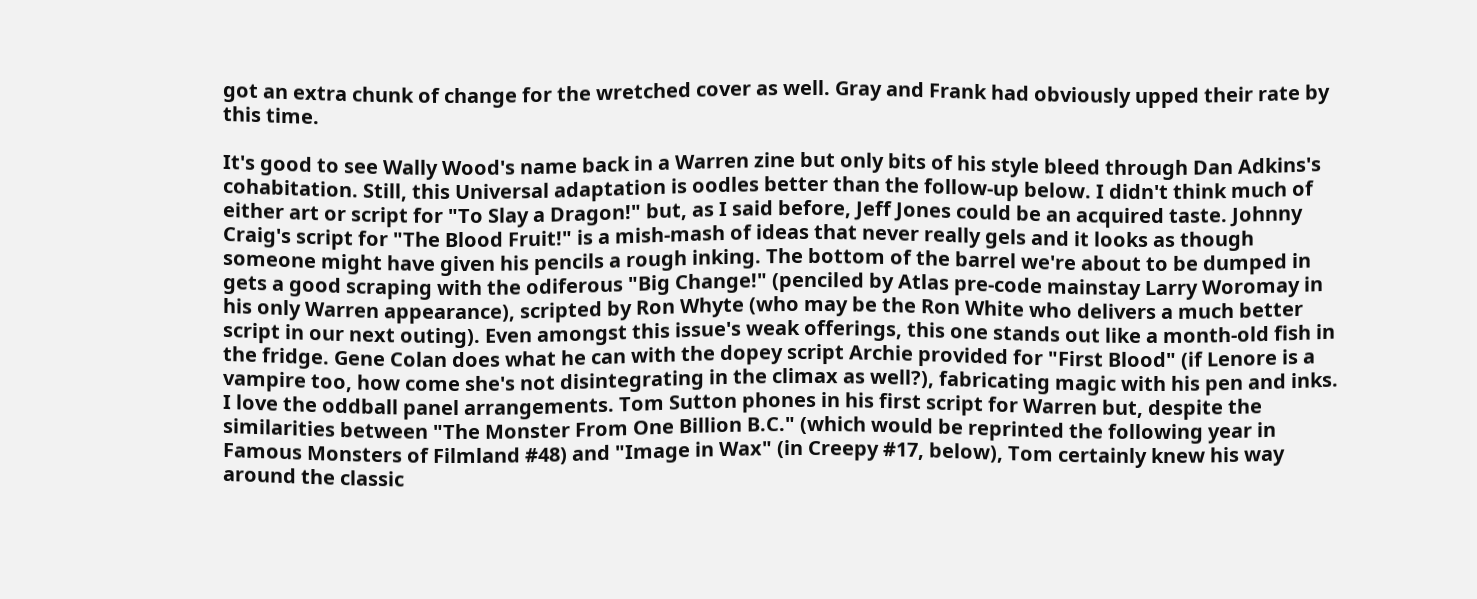got an extra chunk of change for the wretched cover as well. Gray and Frank had obviously upped their rate by this time.

It's good to see Wally Wood's name back in a Warren zine but only bits of his style bleed through Dan Adkins's cohabitation. Still, this Universal adaptation is oodles better than the follow-up below. I didn't think much of either art or script for "To Slay a Dragon!" but, as I said before, Jeff Jones could be an acquired taste. Johnny Craig's script for "The Blood Fruit!" is a mish-mash of ideas that never really gels and it looks as though someone might have given his pencils a rough inking. The bottom of the barrel we're about to be dumped in gets a good scraping with the odiferous "Big Change!" (penciled by Atlas pre-code mainstay Larry Woromay in his only Warren appearance), scripted by Ron Whyte (who may be the Ron White who delivers a much better script in our next outing). Even amongst this issue's weak offerings, this one stands out like a month-old fish in the fridge. Gene Colan does what he can with the dopey script Archie provided for "First Blood" (if Lenore is a vampire too, how come she's not disintegrating in the climax as well?), fabricating magic with his pen and inks. I love the oddball panel arrangements. Tom Sutton phones in his first script for Warren but, despite the similarities between "The Monster From One Billion B.C." (which would be reprinted the following year in Famous Monsters of Filmland #48) and "Image in Wax" (in Creepy #17, below), Tom certainly knew his way around the classic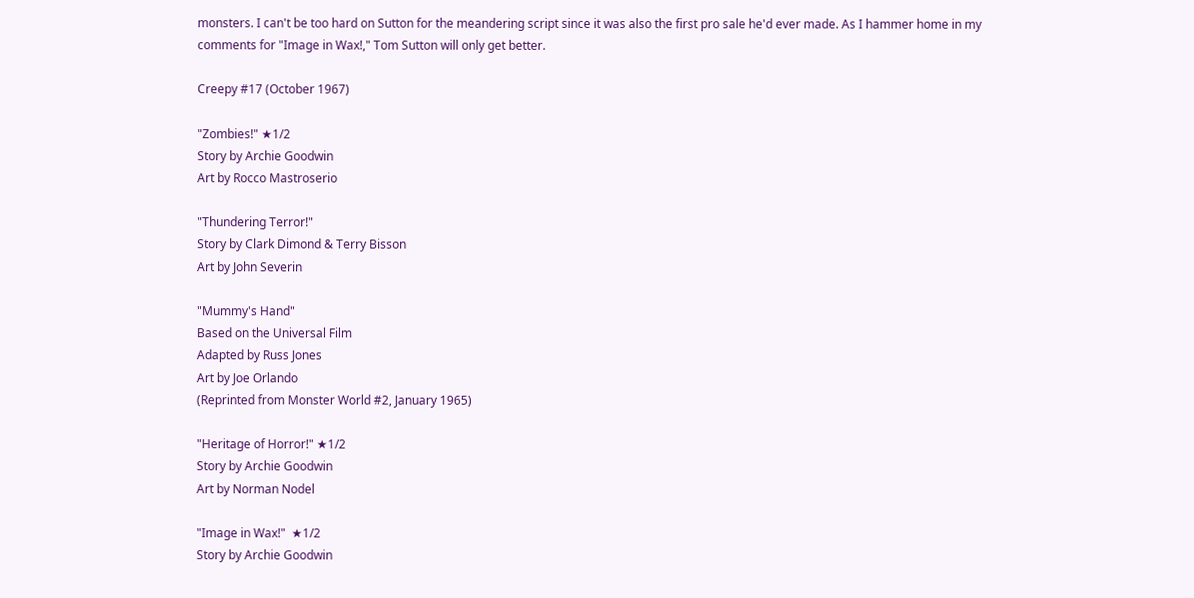monsters. I can't be too hard on Sutton for the meandering script since it was also the first pro sale he'd ever made. As I hammer home in my comments for "Image in Wax!," Tom Sutton will only get better.

Creepy #17 (October 1967)

"Zombies!" ★1/2
Story by Archie Goodwin
Art by Rocco Mastroserio

"Thundering Terror!"
Story by Clark Dimond & Terry Bisson
Art by John Severin

"Mummy's Hand"
Based on the Universal Film
Adapted by Russ Jones
Art by Joe Orlando
(Reprinted from Monster World #2, January 1965)

"Heritage of Horror!" ★1/2
Story by Archie Goodwin
Art by Norman Nodel

"Image in Wax!"  ★1/2
Story by Archie Goodwin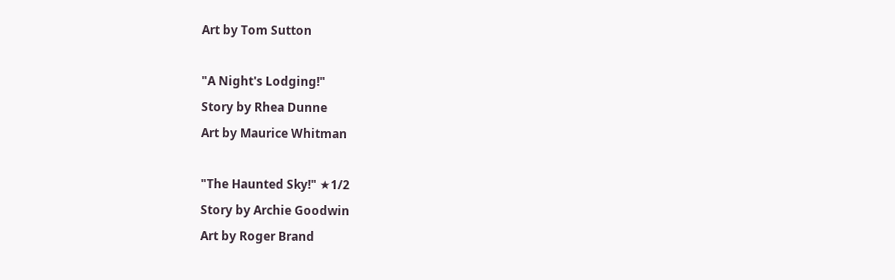Art by Tom Sutton

"A Night's Lodging!"
Story by Rhea Dunne
Art by Maurice Whitman

"The Haunted Sky!" ★1/2
Story by Archie Goodwin
Art by Roger Brand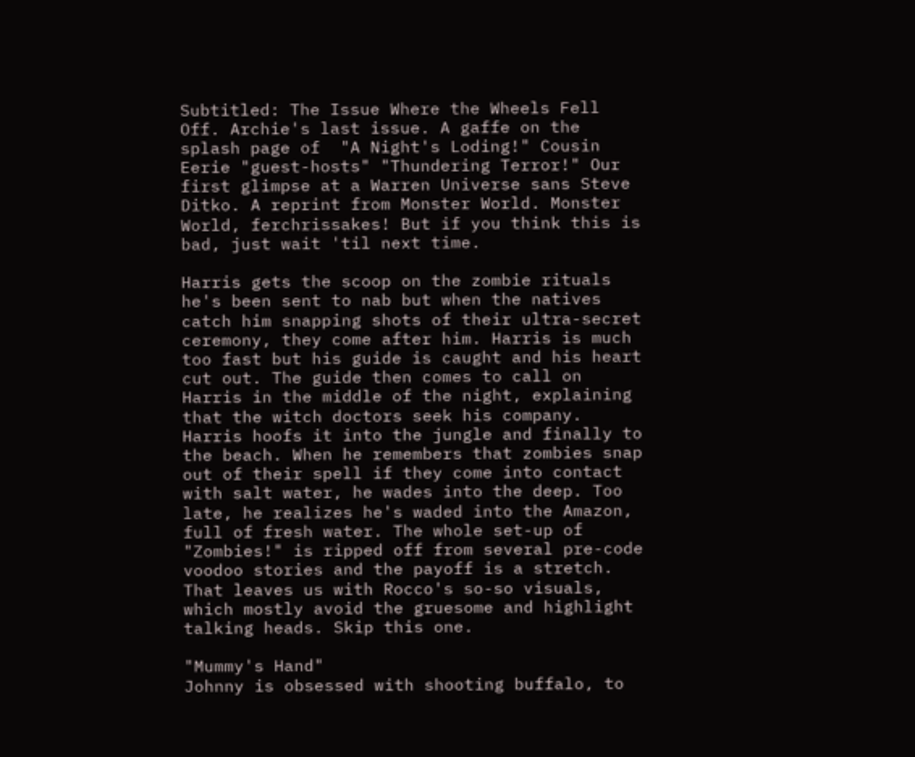Subtitled: The Issue Where the Wheels Fell Off. Archie's last issue. A gaffe on the splash page of  "A Night's Loding!" Cousin Eerie "guest-hosts" "Thundering Terror!" Our first glimpse at a Warren Universe sans Steve Ditko. A reprint from Monster World. Monster World, ferchrissakes! But if you think this is bad, just wait 'til next time.

Harris gets the scoop on the zombie rituals he's been sent to nab but when the natives catch him snapping shots of their ultra-secret ceremony, they come after him. Harris is much too fast but his guide is caught and his heart cut out. The guide then comes to call on Harris in the middle of the night, explaining that the witch doctors seek his company. Harris hoofs it into the jungle and finally to the beach. When he remembers that zombies snap out of their spell if they come into contact with salt water, he wades into the deep. Too late, he realizes he's waded into the Amazon, full of fresh water. The whole set-up of "Zombies!" is ripped off from several pre-code voodoo stories and the payoff is a stretch. That leaves us with Rocco's so-so visuals, which mostly avoid the gruesome and highlight talking heads. Skip this one.

"Mummy's Hand"
Johnny is obsessed with shooting buffalo, to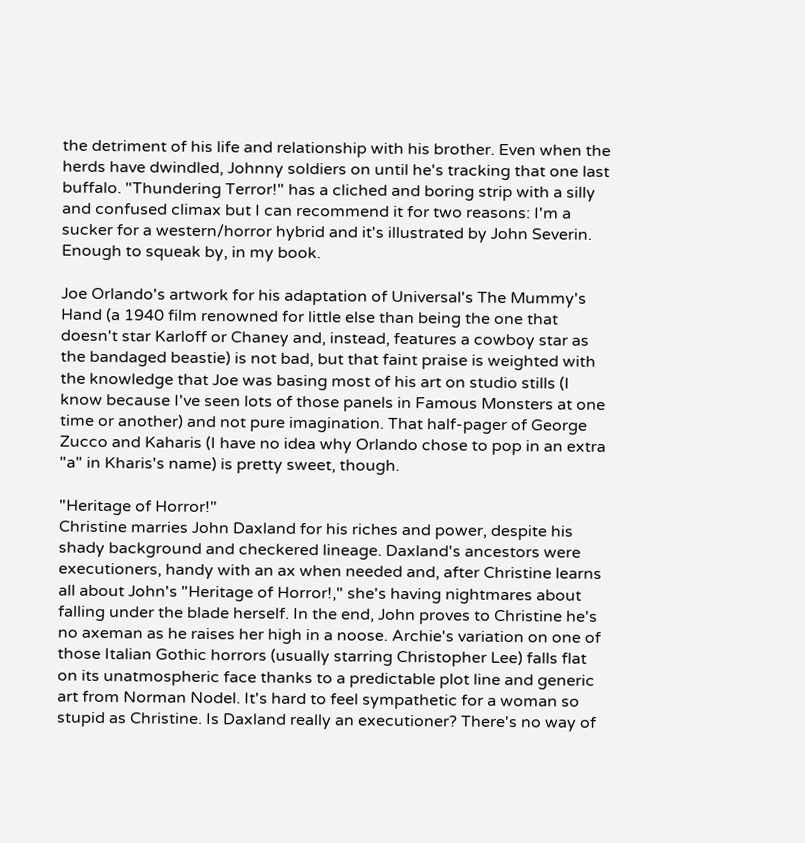the detriment of his life and relationship with his brother. Even when the herds have dwindled, Johnny soldiers on until he's tracking that one last buffalo. "Thundering Terror!" has a cliched and boring strip with a silly and confused climax but I can recommend it for two reasons: I'm a sucker for a western/horror hybrid and it's illustrated by John Severin. Enough to squeak by, in my book.

Joe Orlando's artwork for his adaptation of Universal's The Mummy's Hand (a 1940 film renowned for little else than being the one that doesn't star Karloff or Chaney and, instead, features a cowboy star as the bandaged beastie) is not bad, but that faint praise is weighted with the knowledge that Joe was basing most of his art on studio stills (I know because I've seen lots of those panels in Famous Monsters at one time or another) and not pure imagination. That half-pager of George Zucco and Kaharis (I have no idea why Orlando chose to pop in an extra "a" in Kharis's name) is pretty sweet, though.

"Heritage of Horror!"
Christine marries John Daxland for his riches and power, despite his shady background and checkered lineage. Daxland's ancestors were executioners, handy with an ax when needed and, after Christine learns all about John's "Heritage of Horror!," she's having nightmares about falling under the blade herself. In the end, John proves to Christine he's no axeman as he raises her high in a noose. Archie's variation on one of those Italian Gothic horrors (usually starring Christopher Lee) falls flat on its unatmospheric face thanks to a predictable plot line and generic art from Norman Nodel. It's hard to feel sympathetic for a woman so stupid as Christine. Is Daxland really an executioner? There's no way of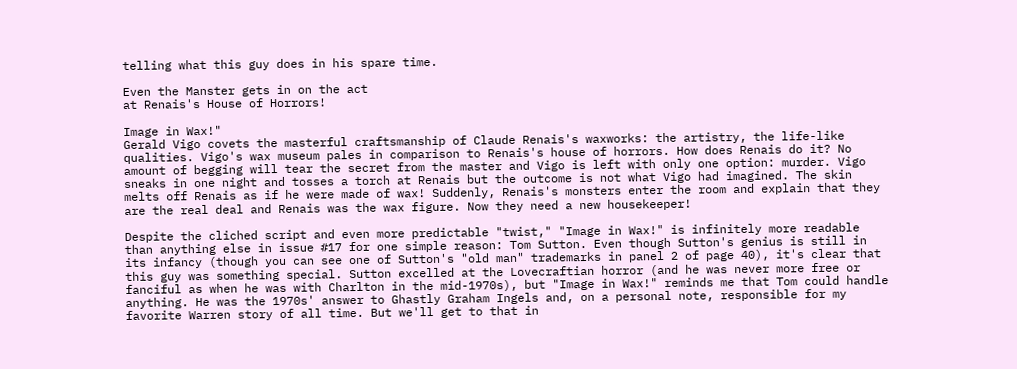telling what this guy does in his spare time.

Even the Manster gets in on the act
at Renais's House of Horrors!

Image in Wax!"
Gerald Vigo covets the masterful craftsmanship of Claude Renais's waxworks: the artistry, the life-like qualities. Vigo's wax museum pales in comparison to Renais's house of horrors. How does Renais do it? No amount of begging will tear the secret from the master and Vigo is left with only one option: murder. Vigo sneaks in one night and tosses a torch at Renais but the outcome is not what Vigo had imagined. The skin melts off Renais as if he were made of wax! Suddenly, Renais's monsters enter the room and explain that they are the real deal and Renais was the wax figure. Now they need a new housekeeper!

Despite the cliched script and even more predictable "twist," "Image in Wax!" is infinitely more readable than anything else in issue #17 for one simple reason: Tom Sutton. Even though Sutton's genius is still in its infancy (though you can see one of Sutton's "old man" trademarks in panel 2 of page 40), it's clear that this guy was something special. Sutton excelled at the Lovecraftian horror (and he was never more free or fanciful as when he was with Charlton in the mid-1970s), but "Image in Wax!" reminds me that Tom could handle anything. He was the 1970s' answer to Ghastly Graham Ingels and, on a personal note, responsible for my favorite Warren story of all time. But we'll get to that in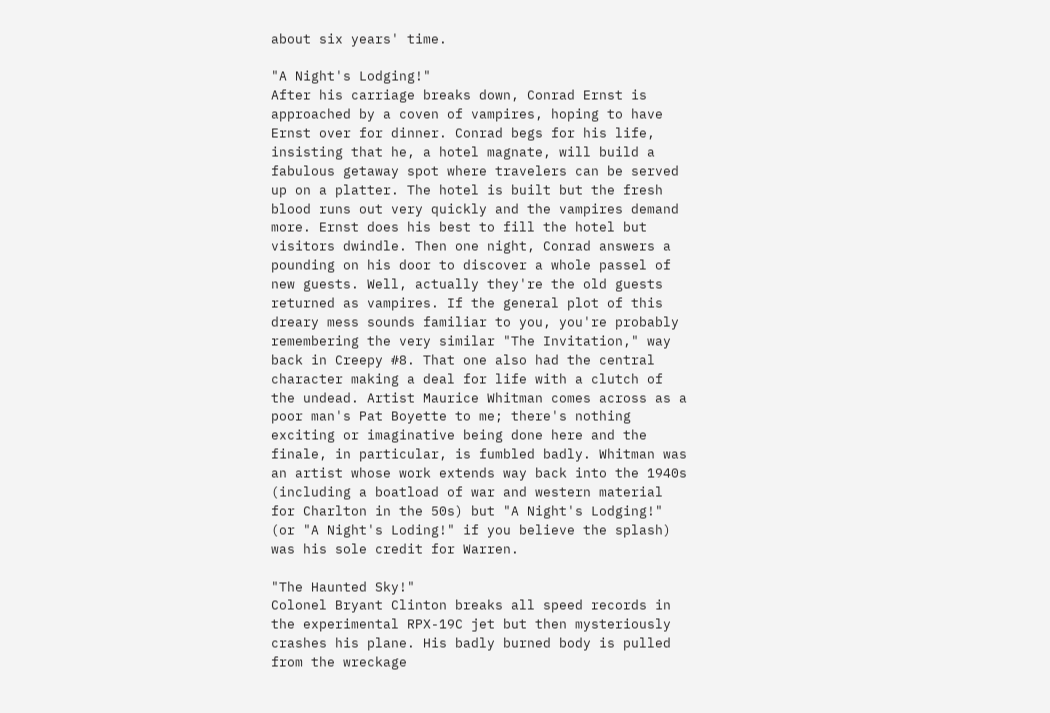about six years' time.

"A Night's Lodging!"
After his carriage breaks down, Conrad Ernst is approached by a coven of vampires, hoping to have Ernst over for dinner. Conrad begs for his life, insisting that he, a hotel magnate, will build a fabulous getaway spot where travelers can be served up on a platter. The hotel is built but the fresh blood runs out very quickly and the vampires demand more. Ernst does his best to fill the hotel but visitors dwindle. Then one night, Conrad answers a pounding on his door to discover a whole passel of new guests. Well, actually they're the old guests returned as vampires. If the general plot of this dreary mess sounds familiar to you, you're probably remembering the very similar "The Invitation," way back in Creepy #8. That one also had the central character making a deal for life with a clutch of the undead. Artist Maurice Whitman comes across as a poor man's Pat Boyette to me; there's nothing exciting or imaginative being done here and the finale, in particular, is fumbled badly. Whitman was an artist whose work extends way back into the 1940s (including a boatload of war and western material for Charlton in the 50s) but "A Night's Lodging!" (or "A Night's Loding!" if you believe the splash) was his sole credit for Warren.

"The Haunted Sky!"
Colonel Bryant Clinton breaks all speed records in the experimental RPX-19C jet but then mysteriously crashes his plane. His badly burned body is pulled from the wreckage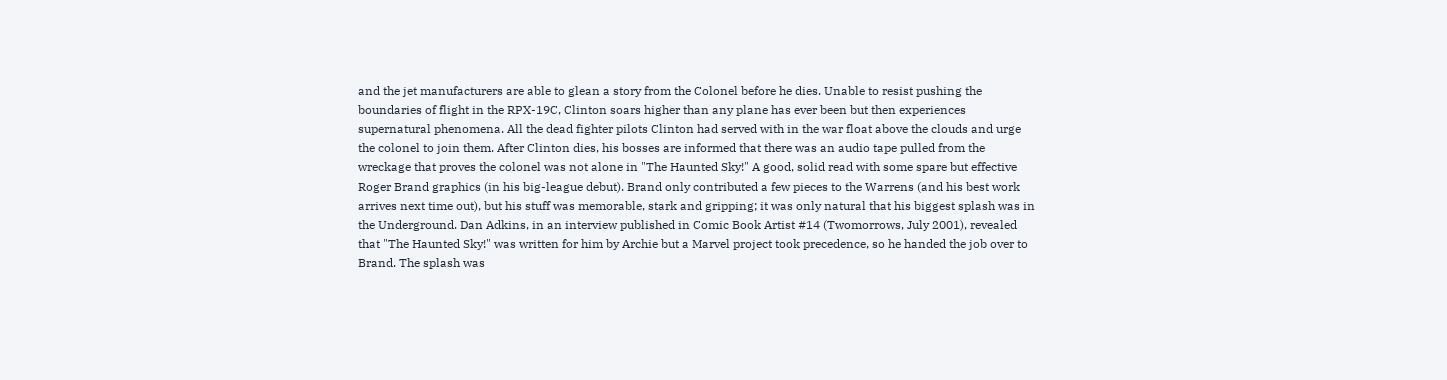and the jet manufacturers are able to glean a story from the Colonel before he dies. Unable to resist pushing the boundaries of flight in the RPX-19C, Clinton soars higher than any plane has ever been but then experiences supernatural phenomena. All the dead fighter pilots Clinton had served with in the war float above the clouds and urge the colonel to join them. After Clinton dies, his bosses are informed that there was an audio tape pulled from the wreckage that proves the colonel was not alone in "The Haunted Sky!" A good, solid read with some spare but effective Roger Brand graphics (in his big-league debut). Brand only contributed a few pieces to the Warrens (and his best work arrives next time out), but his stuff was memorable, stark and gripping; it was only natural that his biggest splash was in the Underground. Dan Adkins, in an interview published in Comic Book Artist #14 (Twomorrows, July 2001), revealed that "The Haunted Sky!" was written for him by Archie but a Marvel project took precedence, so he handed the job over to Brand. The splash was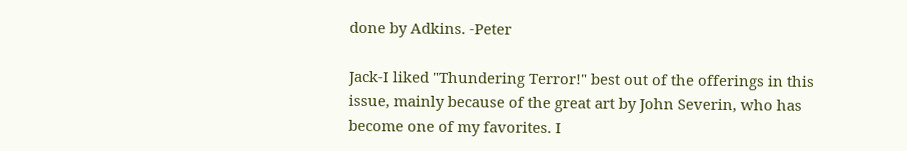done by Adkins. -Peter

Jack-I liked "Thundering Terror!" best out of the offerings in this issue, mainly because of the great art by John Severin, who has become one of my favorites. I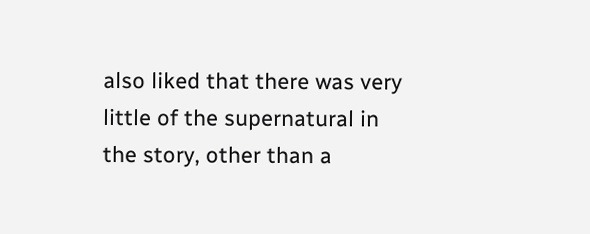also liked that there was very little of the supernatural in the story, other than a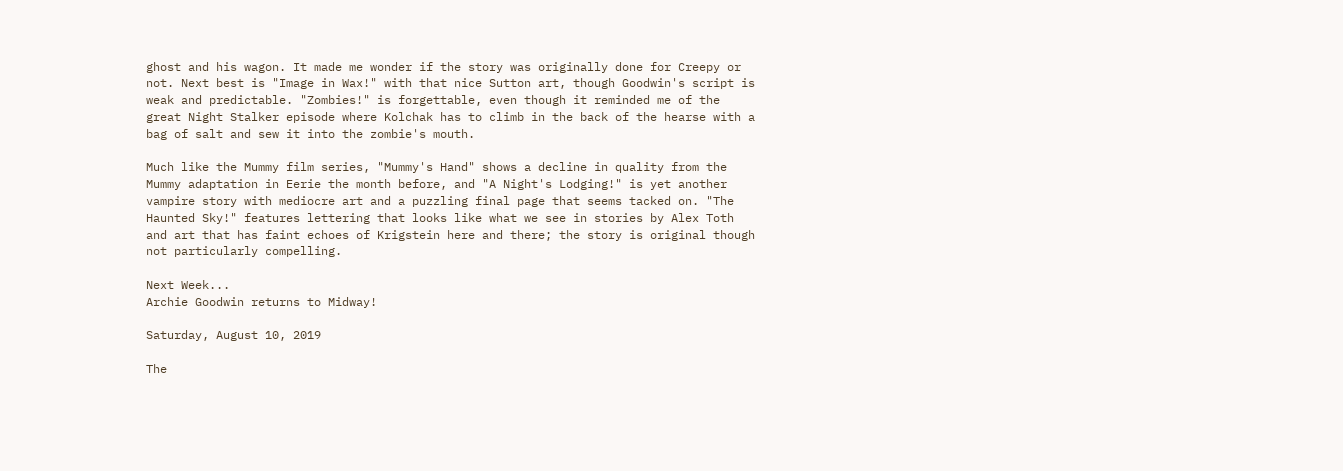ghost and his wagon. It made me wonder if the story was originally done for Creepy or not. Next best is "Image in Wax!" with that nice Sutton art, though Goodwin's script is weak and predictable. "Zombies!" is forgettable, even though it reminded me of the great Night Stalker episode where Kolchak has to climb in the back of the hearse with a bag of salt and sew it into the zombie's mouth.

Much like the Mummy film series, "Mummy's Hand" shows a decline in quality from the Mummy adaptation in Eerie the month before, and "A Night's Lodging!" is yet another vampire story with mediocre art and a puzzling final page that seems tacked on. "The Haunted Sky!" features lettering that looks like what we see in stories by Alex Toth and art that has faint echoes of Krigstein here and there; the story is original though not particularly compelling.

Next Week...
Archie Goodwin returns to Midway!

Saturday, August 10, 2019

The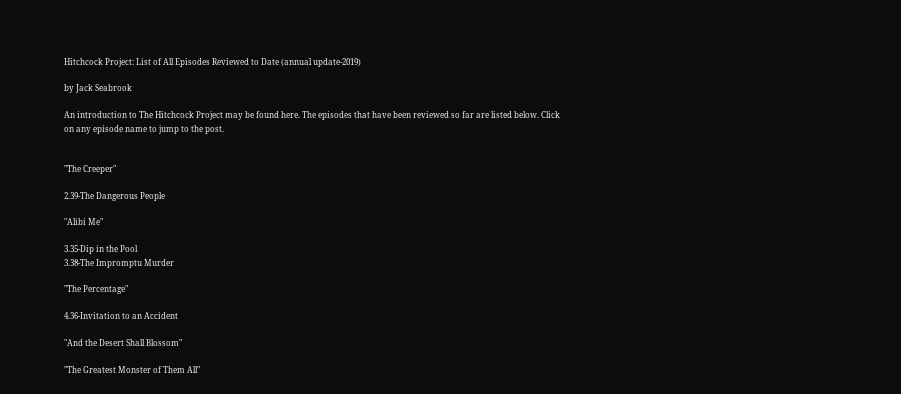Hitchcock Project: List of All Episodes Reviewed to Date (annual update-2019)

by Jack Seabrook

An introduction to The Hitchcock Project may be found here. The episodes that have been reviewed so far are listed below. Click on any episode name to jump to the post.


"The Creeper"

2.39-The Dangerous People

"Alibi Me"

3.35-Dip in the Pool
3.38-The Impromptu Murder

"The Percentage"

4.36-Invitation to an Accident

"And the Desert Shall Blossom"

"The Greatest Monster of Them All"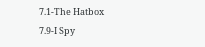7.1-The Hatbox
7.9-I Spy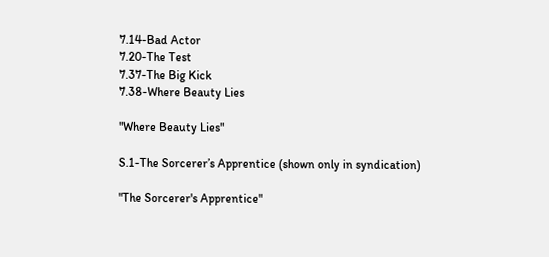7.14-Bad Actor
7.20-The Test
7.37-The Big Kick
7.38-Where Beauty Lies

"Where Beauty Lies"

S.1-The Sorcerer’s Apprentice (shown only in syndication)

"The Sorcerer's Apprentice"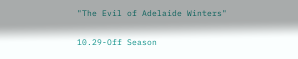"The Evil of Adelaide Winters"

10.29-Off Season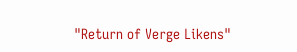"Return of Verge Likens"